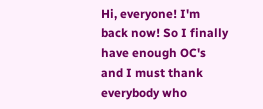Hi, everyone! I'm back now! So I finally have enough OC's and I must thank everybody who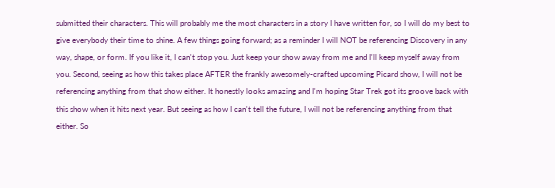submitted their characters. This will probably me the most characters in a story I have written for, so I will do my best to give everybody their time to shine. A few things going forward; as a reminder I will NOT be referencing Discovery in any way, shape, or form. If you like it, I can't stop you. Just keep your show away from me and I'll keep myself away from you. Second, seeing as how this takes place AFTER the frankly awesomely-crafted upcoming Picard show, I will not be referencing anything from that show either. It honestly looks amazing and I'm hoping Star Trek got its groove back with this show when it hits next year. But seeing as how I can't tell the future, I will not be referencing anything from that either. So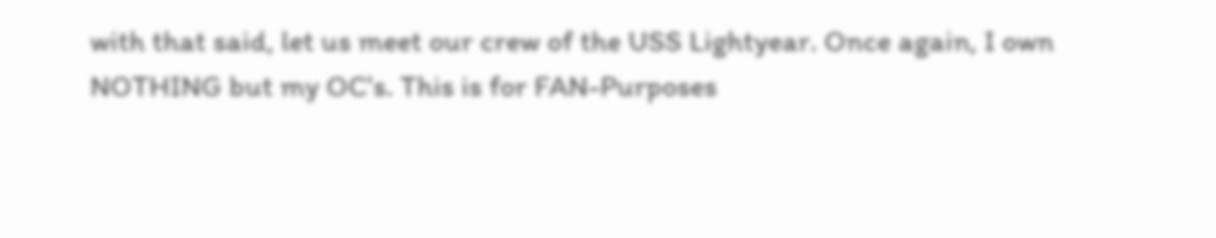with that said, let us meet our crew of the USS Lightyear. Once again, I own NOTHING but my OC's. This is for FAN-Purposes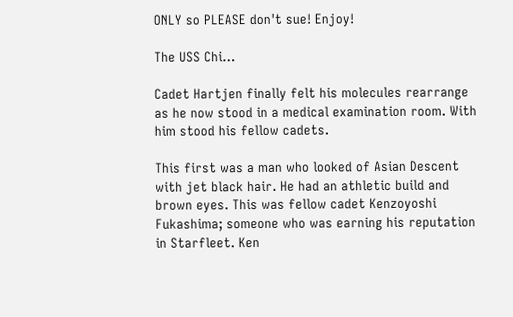ONLY so PLEASE don't sue! Enjoy!

The USS Chi…

Cadet Hartjen finally felt his molecules rearrange as he now stood in a medical examination room. With him stood his fellow cadets.

This first was a man who looked of Asian Descent with jet black hair. He had an athletic build and brown eyes. This was fellow cadet Kenzoyoshi Fukashima; someone who was earning his reputation in Starfleet. Ken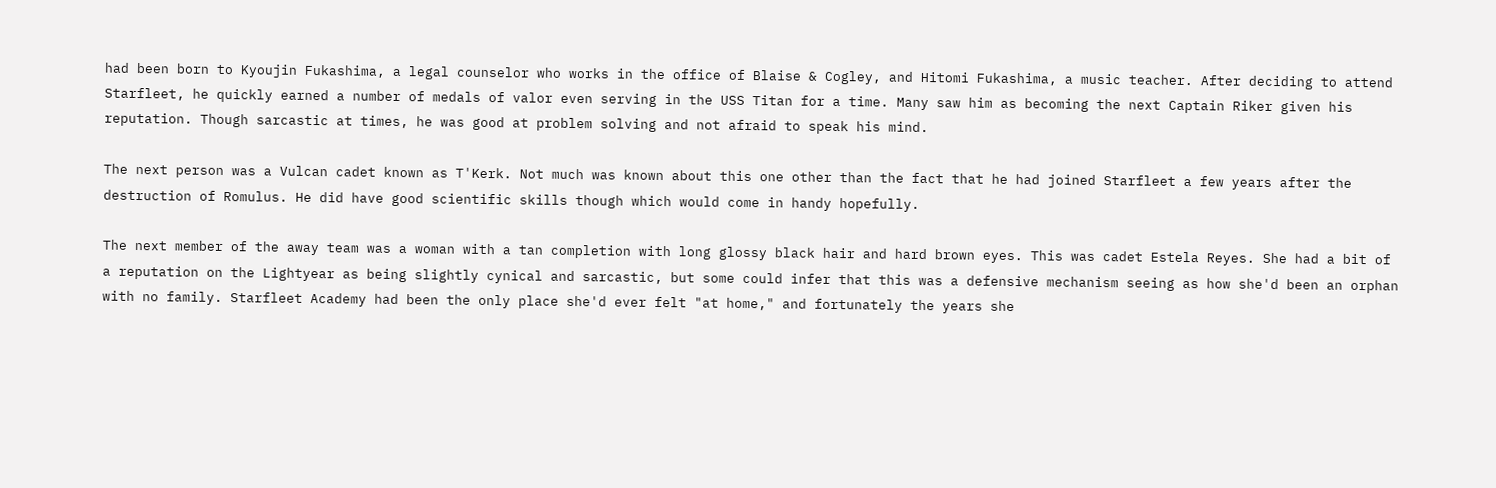had been born to Kyoujin Fukashima, a legal counselor who works in the office of Blaise & Cogley, and Hitomi Fukashima, a music teacher. After deciding to attend Starfleet, he quickly earned a number of medals of valor even serving in the USS Titan for a time. Many saw him as becoming the next Captain Riker given his reputation. Though sarcastic at times, he was good at problem solving and not afraid to speak his mind.

The next person was a Vulcan cadet known as T'Kerk. Not much was known about this one other than the fact that he had joined Starfleet a few years after the destruction of Romulus. He did have good scientific skills though which would come in handy hopefully.

The next member of the away team was a woman with a tan completion with long glossy black hair and hard brown eyes. This was cadet Estela Reyes. She had a bit of a reputation on the Lightyear as being slightly cynical and sarcastic, but some could infer that this was a defensive mechanism seeing as how she'd been an orphan with no family. Starfleet Academy had been the only place she'd ever felt "at home," and fortunately the years she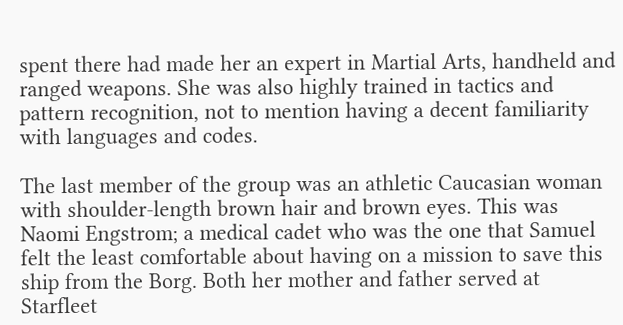spent there had made her an expert in Martial Arts, handheld and ranged weapons. She was also highly trained in tactics and pattern recognition, not to mention having a decent familiarity with languages and codes.

The last member of the group was an athletic Caucasian woman with shoulder-length brown hair and brown eyes. This was Naomi Engstrom; a medical cadet who was the one that Samuel felt the least comfortable about having on a mission to save this ship from the Borg. Both her mother and father served at Starfleet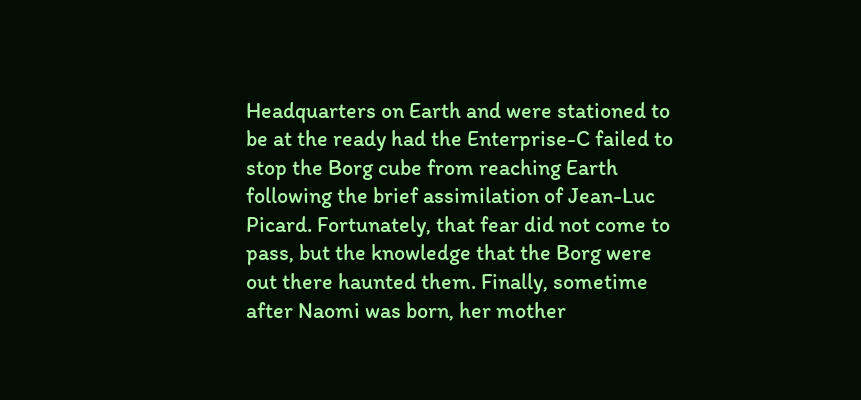Headquarters on Earth and were stationed to be at the ready had the Enterprise-C failed to stop the Borg cube from reaching Earth following the brief assimilation of Jean-Luc Picard. Fortunately, that fear did not come to pass, but the knowledge that the Borg were out there haunted them. Finally, sometime after Naomi was born, her mother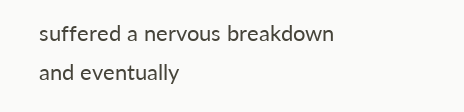suffered a nervous breakdown and eventually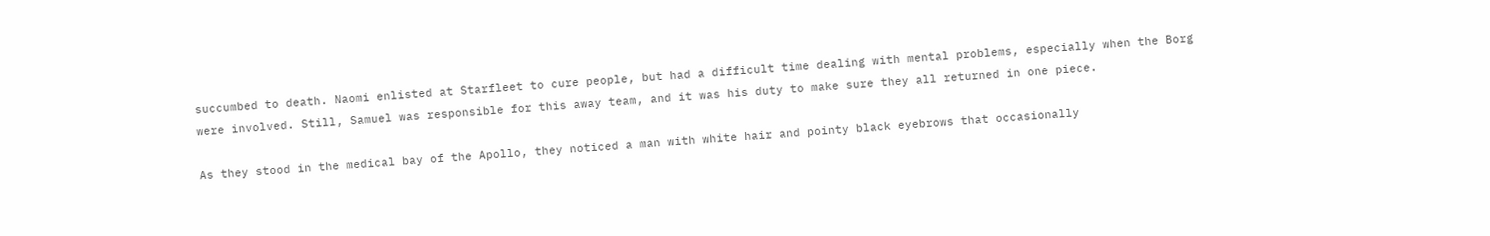succumbed to death. Naomi enlisted at Starfleet to cure people, but had a difficult time dealing with mental problems, especially when the Borg were involved. Still, Samuel was responsible for this away team, and it was his duty to make sure they all returned in one piece.

As they stood in the medical bay of the Apollo, they noticed a man with white hair and pointy black eyebrows that occasionally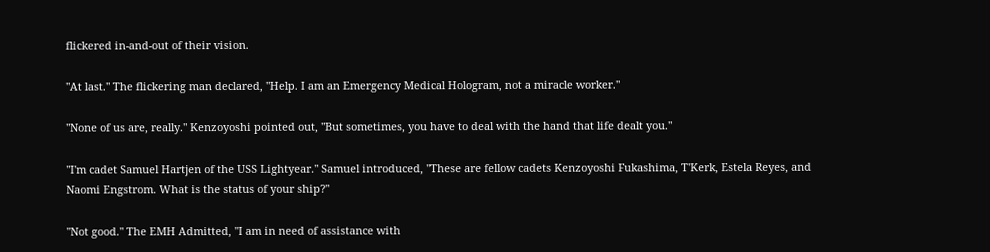flickered in-and-out of their vision.

"At last." The flickering man declared, "Help. I am an Emergency Medical Hologram, not a miracle worker."

"None of us are, really." Kenzoyoshi pointed out, "But sometimes, you have to deal with the hand that life dealt you."

"I'm cadet Samuel Hartjen of the USS Lightyear." Samuel introduced, "These are fellow cadets Kenzoyoshi Fukashima, T'Kerk, Estela Reyes, and Naomi Engstrom. What is the status of your ship?"

"Not good." The EMH Admitted, "I am in need of assistance with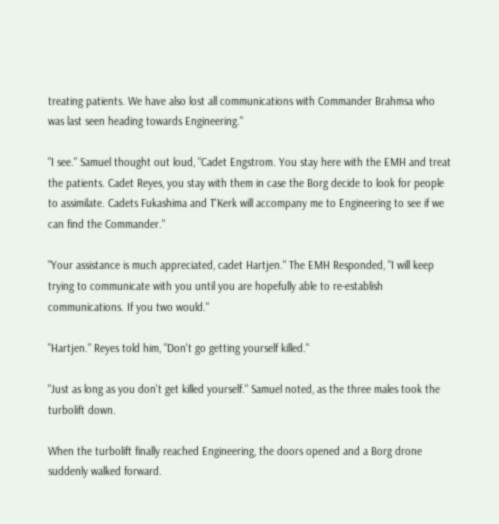treating patients. We have also lost all communications with Commander Brahmsa who was last seen heading towards Engineering."

"I see." Samuel thought out loud, "Cadet Engstrom. You stay here with the EMH and treat the patients. Cadet Reyes, you stay with them in case the Borg decide to look for people to assimilate. Cadets Fukashima and T'Kerk will accompany me to Engineering to see if we can find the Commander."

"Your assistance is much appreciated, cadet Hartjen." The EMH Responded, "I will keep trying to communicate with you until you are hopefully able to re-establish communications. If you two would."

"Hartjen." Reyes told him, "Don't go getting yourself killed."

"Just as long as you don't get killed yourself." Samuel noted, as the three males took the turbolift down.

When the turbolift finally reached Engineering, the doors opened and a Borg drone suddenly walked forward.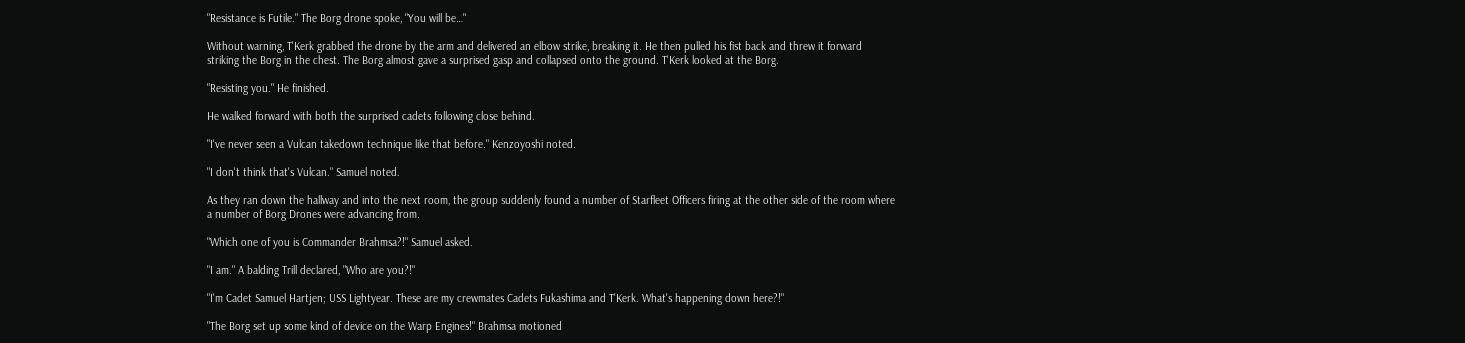"Resistance is Futile." The Borg drone spoke, "You will be…"

Without warning, T'Kerk grabbed the drone by the arm and delivered an elbow strike, breaking it. He then pulled his fist back and threw it forward striking the Borg in the chest. The Borg almost gave a surprised gasp and collapsed onto the ground. T'Kerk looked at the Borg.

"Resisting you." He finished.

He walked forward with both the surprised cadets following close behind.

"I've never seen a Vulcan takedown technique like that before." Kenzoyoshi noted.

"I don't think that's Vulcan." Samuel noted.

As they ran down the hallway and into the next room, the group suddenly found a number of Starfleet Officers firing at the other side of the room where a number of Borg Drones were advancing from.

"Which one of you is Commander Brahmsa?!" Samuel asked.

"I am." A balding Trill declared, "Who are you?!"

"I'm Cadet Samuel Hartjen; USS Lightyear. These are my crewmates Cadets Fukashima and T'Kerk. What's happening down here?!"

"The Borg set up some kind of device on the Warp Engines!" Brahmsa motioned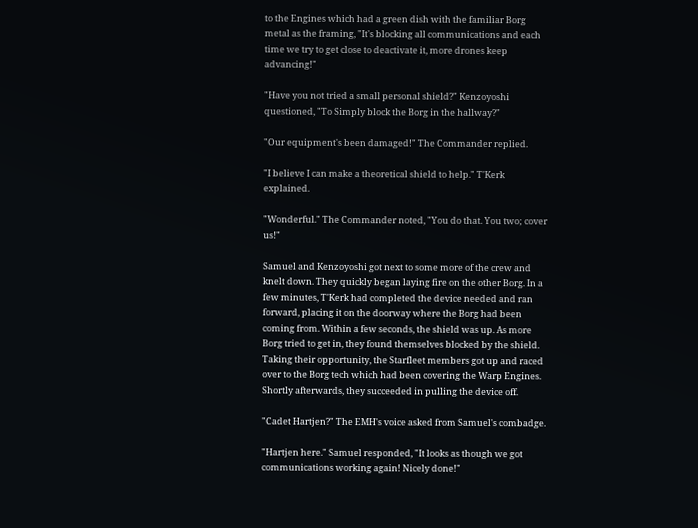to the Engines which had a green dish with the familiar Borg metal as the framing, "It's blocking all communications and each time we try to get close to deactivate it, more drones keep advancing!"

"Have you not tried a small personal shield?" Kenzoyoshi questioned, "To Simply block the Borg in the hallway?"

"Our equipment's been damaged!" The Commander replied.

"I believe I can make a theoretical shield to help." T'Kerk explained.

"Wonderful." The Commander noted, "You do that. You two; cover us!"

Samuel and Kenzoyoshi got next to some more of the crew and knelt down. They quickly began laying fire on the other Borg. In a few minutes, T'Kerk had completed the device needed and ran forward, placing it on the doorway where the Borg had been coming from. Within a few seconds, the shield was up. As more Borg tried to get in, they found themselves blocked by the shield. Taking their opportunity, the Starfleet members got up and raced over to the Borg tech which had been covering the Warp Engines. Shortly afterwards, they succeeded in pulling the device off.

"Cadet Hartjen?" The EMH's voice asked from Samuel's combadge.

"Hartjen here." Samuel responded, "It looks as though we got communications working again! Nicely done!"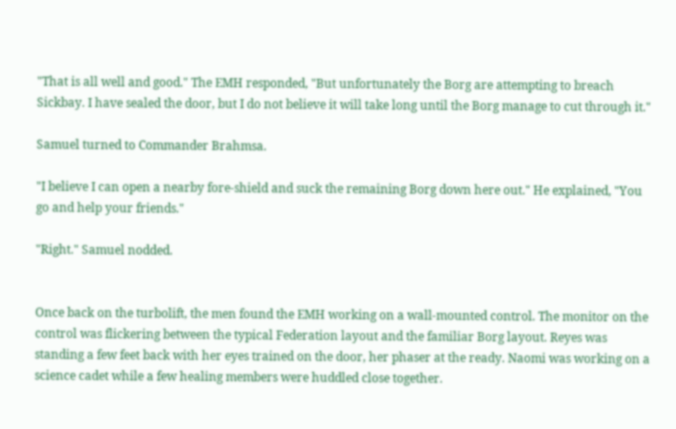"That is all well and good." The EMH responded, "But unfortunately the Borg are attempting to breach Sickbay. I have sealed the door, but I do not believe it will take long until the Borg manage to cut through it."

Samuel turned to Commander Brahmsa.

"I believe I can open a nearby fore-shield and suck the remaining Borg down here out." He explained, "You go and help your friends."

"Right." Samuel nodded.


Once back on the turbolift, the men found the EMH working on a wall-mounted control. The monitor on the control was flickering between the typical Federation layout and the familiar Borg layout. Reyes was standing a few feet back with her eyes trained on the door, her phaser at the ready. Naomi was working on a science cadet while a few healing members were huddled close together.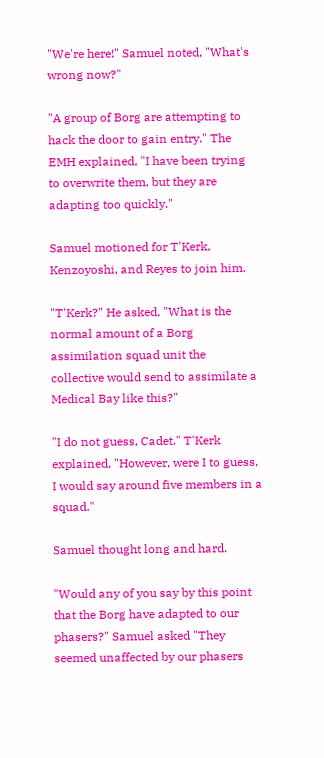"We're here!" Samuel noted, "What's wrong now?"

"A group of Borg are attempting to hack the door to gain entry." The EMH explained, "I have been trying to overwrite them, but they are adapting too quickly."

Samuel motioned for T'Kerk, Kenzoyoshi, and Reyes to join him.

"T'Kerk?" He asked, "What is the normal amount of a Borg assimilation squad unit the collective would send to assimilate a Medical Bay like this?"

"I do not guess, Cadet." T'Kerk explained, "However, were I to guess, I would say around five members in a squad."

Samuel thought long and hard.

"Would any of you say by this point that the Borg have adapted to our phasers?" Samuel asked "They seemed unaffected by our phasers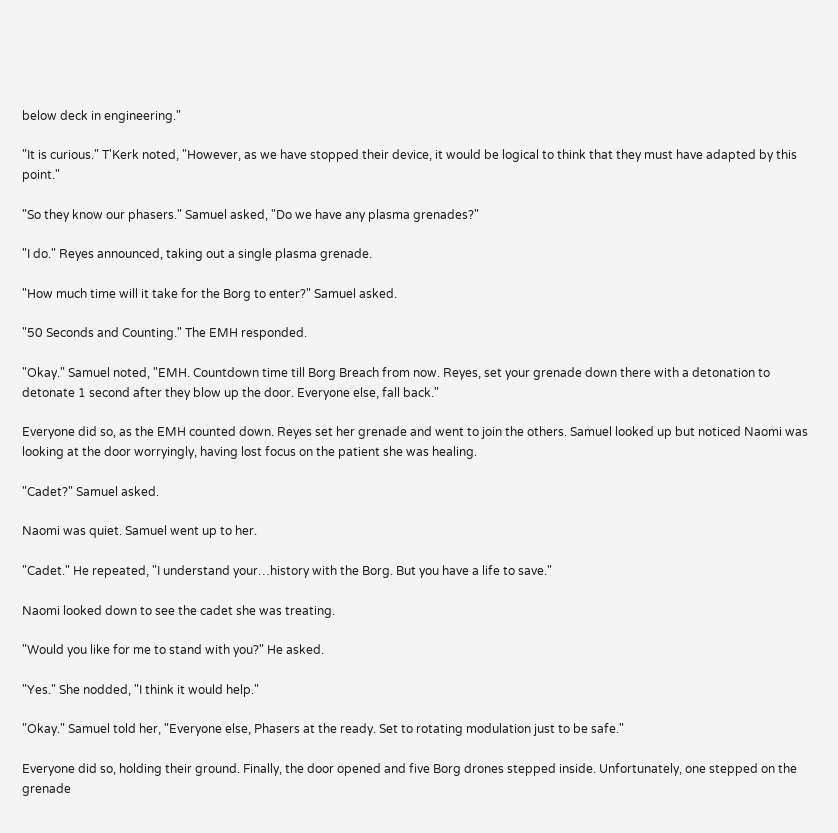below deck in engineering."

"It is curious." T'Kerk noted, "However, as we have stopped their device, it would be logical to think that they must have adapted by this point."

"So they know our phasers." Samuel asked, "Do we have any plasma grenades?"

"I do." Reyes announced, taking out a single plasma grenade.

"How much time will it take for the Borg to enter?" Samuel asked.

"50 Seconds and Counting." The EMH responded.

"Okay." Samuel noted, "EMH. Countdown time till Borg Breach from now. Reyes, set your grenade down there with a detonation to detonate 1 second after they blow up the door. Everyone else, fall back."

Everyone did so, as the EMH counted down. Reyes set her grenade and went to join the others. Samuel looked up but noticed Naomi was looking at the door worryingly, having lost focus on the patient she was healing.

"Cadet?" Samuel asked.

Naomi was quiet. Samuel went up to her.

"Cadet." He repeated, "I understand your…history with the Borg. But you have a life to save."

Naomi looked down to see the cadet she was treating.

"Would you like for me to stand with you?" He asked.

"Yes." She nodded, "I think it would help."

"Okay." Samuel told her, "Everyone else, Phasers at the ready. Set to rotating modulation just to be safe."

Everyone did so, holding their ground. Finally, the door opened and five Borg drones stepped inside. Unfortunately, one stepped on the grenade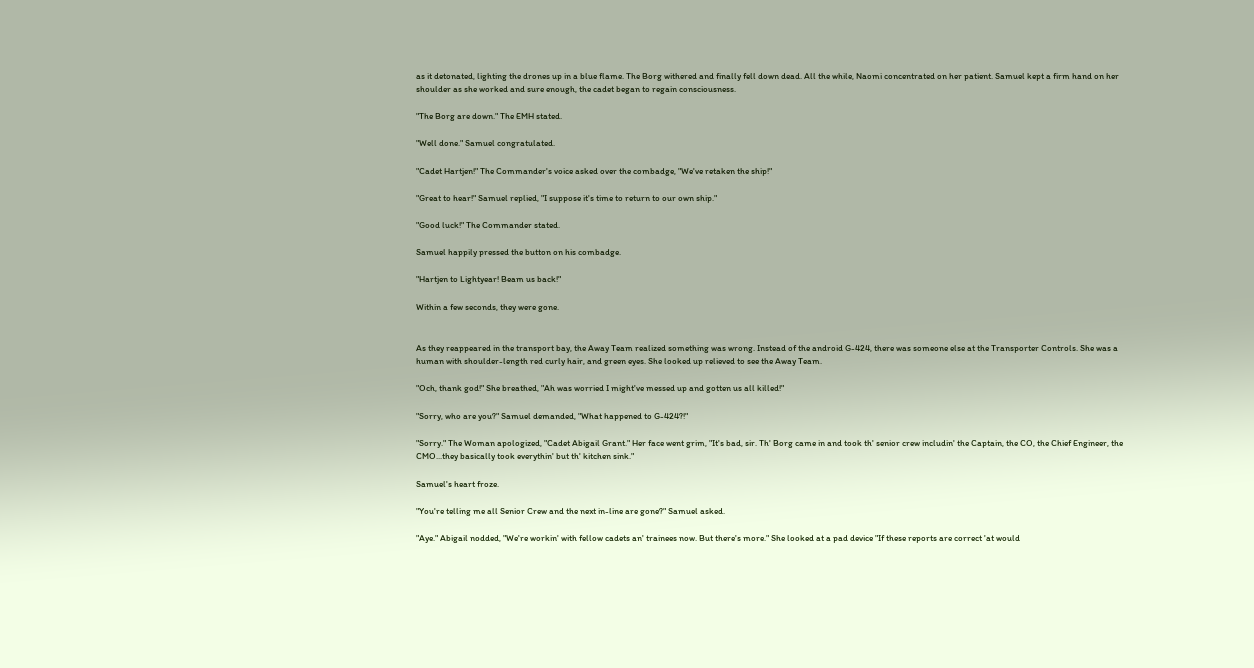as it detonated, lighting the drones up in a blue flame. The Borg withered and finally fell down dead. All the while, Naomi concentrated on her patient. Samuel kept a firm hand on her shoulder as she worked and sure enough, the cadet began to regain consciousness.

"The Borg are down." The EMH stated.

"Well done." Samuel congratulated.

"Cadet Hartjen!" The Commander's voice asked over the combadge, "We've retaken the ship!"

"Great to hear!" Samuel replied, "I suppose it's time to return to our own ship."

"Good luck!" The Commander stated.

Samuel happily pressed the button on his combadge.

"Hartjen to Lightyear! Beam us back!"

Within a few seconds, they were gone.


As they reappeared in the transport bay, the Away Team realized something was wrong. Instead of the android G-424, there was someone else at the Transporter Controls. She was a human with shoulder-length red curly hair, and green eyes. She looked up relieved to see the Away Team.

"Och, thank god!" She breathed, "Ah was worried I might've messed up and gotten us all killed!"

"Sorry, who are you?" Samuel demanded, "What happened to G-424?!"

"Sorry." The Woman apologized, "Cadet Abigail Grant." Her face went grim, "It's bad, sir. Th' Borg came in and took th' senior crew includin' the Captain, the CO, the Chief Engineer, the CMO...they basically took everythin' but th' kitchen sink."

Samuel's heart froze.

"You're telling me all Senior Crew and the next in-line are gone?" Samuel asked.

"Aye." Abigail nodded, "We're workin' with fellow cadets an' trainees now. But there's more." She looked at a pad device "If these reports are correct 'at would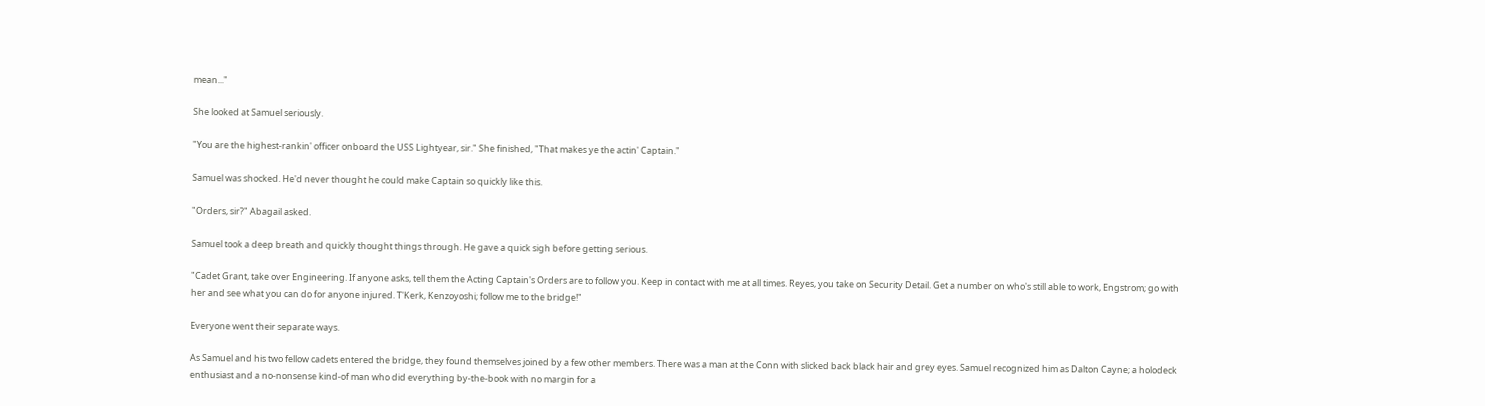mean..."

She looked at Samuel seriously.

"You are the highest-rankin' officer onboard the USS Lightyear, sir." She finished, "That makes ye the actin' Captain."

Samuel was shocked. He'd never thought he could make Captain so quickly like this.

"Orders, sir?" Abagail asked.

Samuel took a deep breath and quickly thought things through. He gave a quick sigh before getting serious.

"Cadet Grant, take over Engineering. If anyone asks, tell them the Acting Captain's Orders are to follow you. Keep in contact with me at all times. Reyes, you take on Security Detail. Get a number on who's still able to work, Engstrom; go with her and see what you can do for anyone injured. T'Kerk, Kenzoyoshi; follow me to the bridge!"

Everyone went their separate ways.

As Samuel and his two fellow cadets entered the bridge, they found themselves joined by a few other members. There was a man at the Conn with slicked back black hair and grey eyes. Samuel recognized him as Dalton Cayne; a holodeck enthusiast and a no-nonsense kind-of man who did everything by-the-book with no margin for a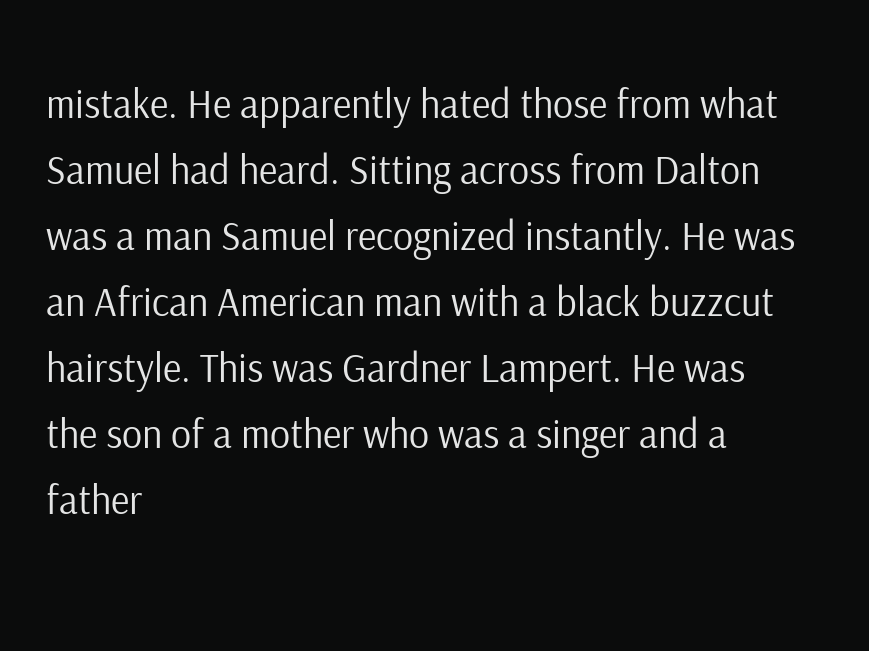mistake. He apparently hated those from what Samuel had heard. Sitting across from Dalton was a man Samuel recognized instantly. He was an African American man with a black buzzcut hairstyle. This was Gardner Lampert. He was the son of a mother who was a singer and a father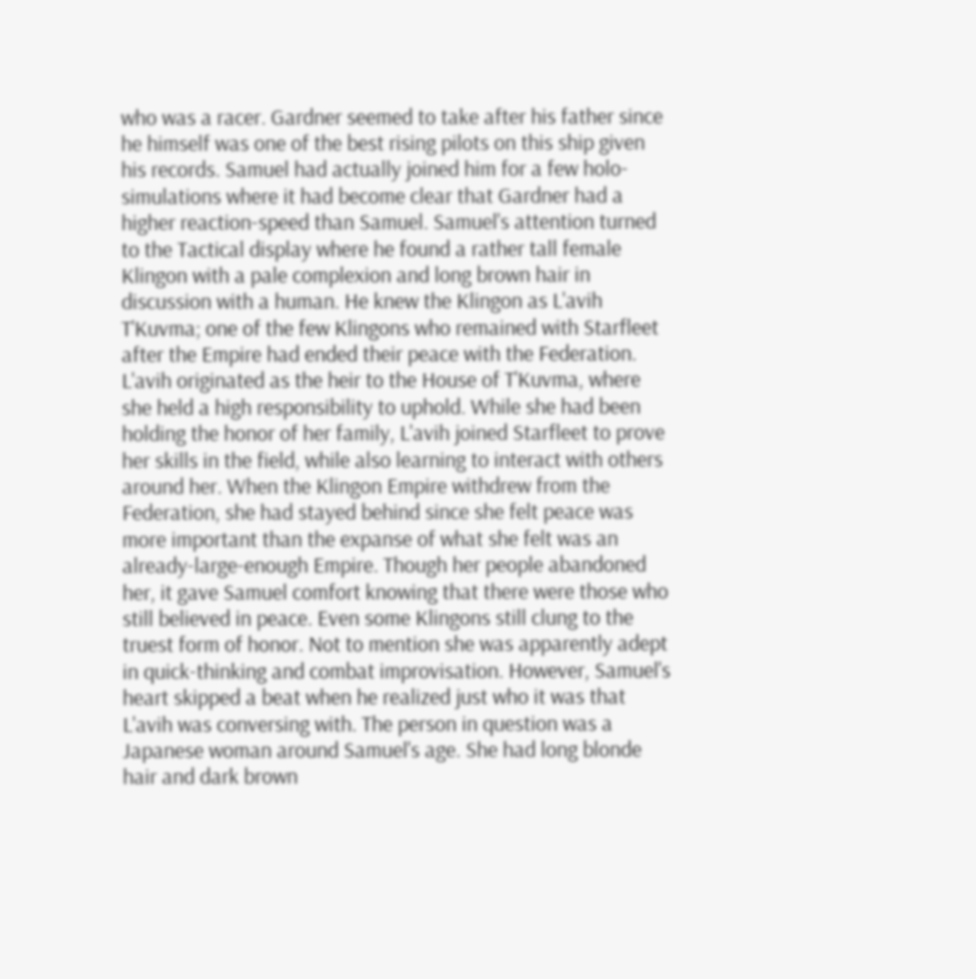who was a racer. Gardner seemed to take after his father since he himself was one of the best rising pilots on this ship given his records. Samuel had actually joined him for a few holo-simulations where it had become clear that Gardner had a higher reaction-speed than Samuel. Samuel's attention turned to the Tactical display where he found a rather tall female Klingon with a pale complexion and long brown hair in discussion with a human. He knew the Klingon as L'avih T'Kuvma; one of the few Klingons who remained with Starfleet after the Empire had ended their peace with the Federation. L'avih originated as the heir to the House of T'Kuvma, where she held a high responsibility to uphold. While she had been holding the honor of her family, L'avih joined Starfleet to prove her skills in the field, while also learning to interact with others around her. When the Klingon Empire withdrew from the Federation, she had stayed behind since she felt peace was more important than the expanse of what she felt was an already-large-enough Empire. Though her people abandoned her, it gave Samuel comfort knowing that there were those who still believed in peace. Even some Klingons still clung to the truest form of honor. Not to mention she was apparently adept in quick-thinking and combat improvisation. However, Samuel's heart skipped a beat when he realized just who it was that L'avih was conversing with. The person in question was a Japanese woman around Samuel's age. She had long blonde hair and dark brown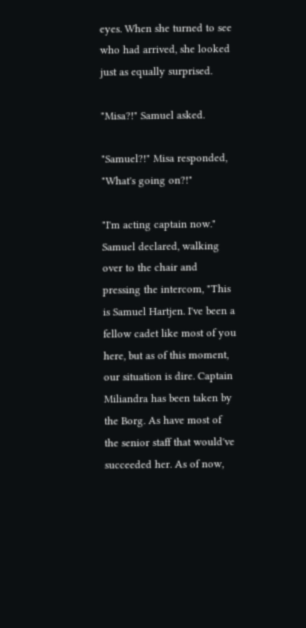eyes. When she turned to see who had arrived, she looked just as equally surprised.

"Misa?!" Samuel asked.

"Samuel?!" Misa responded, "What's going on?!"

"I'm acting captain now." Samuel declared, walking over to the chair and pressing the intercom, "This is Samuel Hartjen. I've been a fellow cadet like most of you here, but as of this moment, our situation is dire. Captain Miliandra has been taken by the Borg. As have most of the senior staff that would've succeeded her. As of now,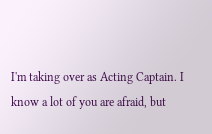I'm taking over as Acting Captain. I know a lot of you are afraid, but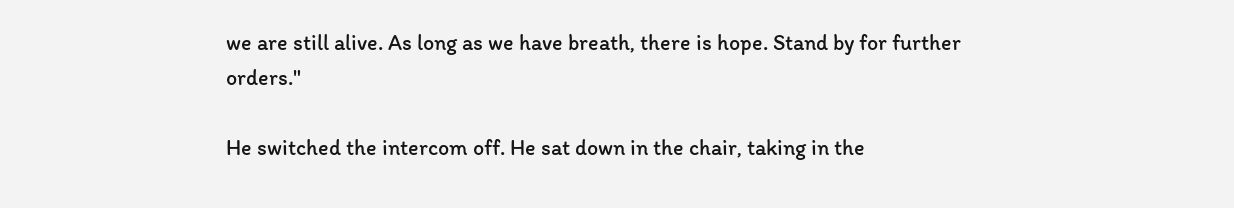we are still alive. As long as we have breath, there is hope. Stand by for further orders."

He switched the intercom off. He sat down in the chair, taking in the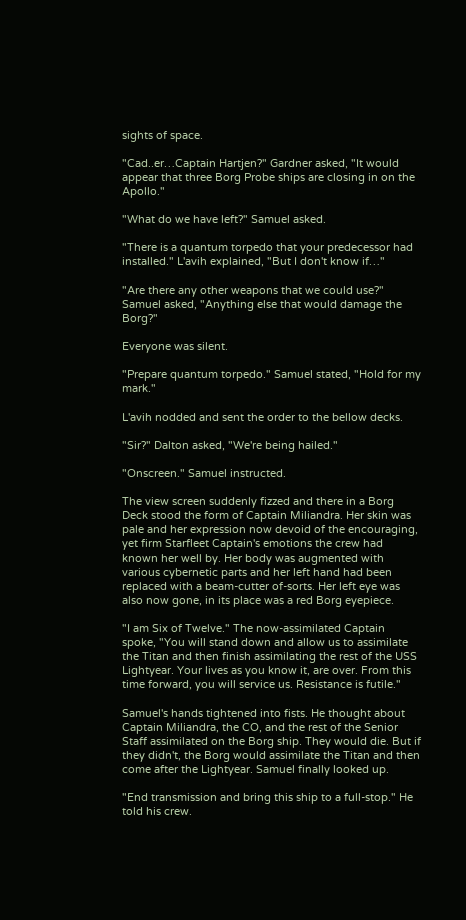sights of space.

"Cad..er…Captain Hartjen?" Gardner asked, "It would appear that three Borg Probe ships are closing in on the Apollo."

"What do we have left?" Samuel asked.

"There is a quantum torpedo that your predecessor had installed." L'avih explained, "But I don't know if…"

"Are there any other weapons that we could use?" Samuel asked, "Anything else that would damage the Borg?"

Everyone was silent.

"Prepare quantum torpedo." Samuel stated, "Hold for my mark."

L'avih nodded and sent the order to the bellow decks.

"Sir?" Dalton asked, "We're being hailed."

"Onscreen." Samuel instructed.

The view screen suddenly fizzed and there in a Borg Deck stood the form of Captain Miliandra. Her skin was pale and her expression now devoid of the encouraging, yet firm Starfleet Captain's emotions the crew had known her well by. Her body was augmented with various cybernetic parts and her left hand had been replaced with a beam-cutter of-sorts. Her left eye was also now gone, in its place was a red Borg eyepiece.

"I am Six of Twelve." The now-assimilated Captain spoke, "You will stand down and allow us to assimilate the Titan and then finish assimilating the rest of the USS Lightyear. Your lives as you know it, are over. From this time forward, you will service us. Resistance is futile."

Samuel's hands tightened into fists. He thought about Captain Miliandra, the CO, and the rest of the Senior Staff assimilated on the Borg ship. They would die. But if they didn't, the Borg would assimilate the Titan and then come after the Lightyear. Samuel finally looked up.

"End transmission and bring this ship to a full-stop." He told his crew.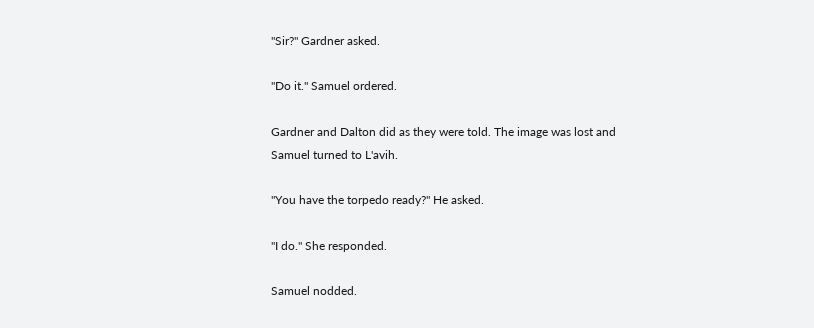"Sir?" Gardner asked.

"Do it." Samuel ordered.

Gardner and Dalton did as they were told. The image was lost and Samuel turned to L'avih.

"You have the torpedo ready?" He asked.

"I do." She responded.

Samuel nodded.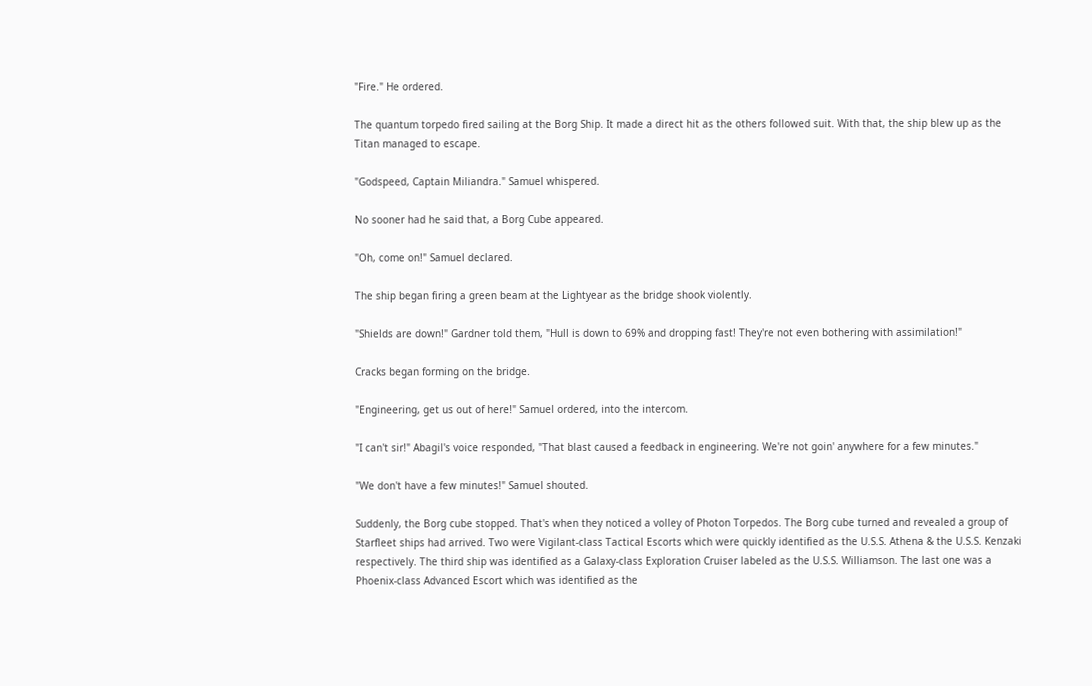"Fire." He ordered.

The quantum torpedo fired sailing at the Borg Ship. It made a direct hit as the others followed suit. With that, the ship blew up as the Titan managed to escape.

"Godspeed, Captain Miliandra." Samuel whispered.

No sooner had he said that, a Borg Cube appeared.

"Oh, come on!" Samuel declared.

The ship began firing a green beam at the Lightyear as the bridge shook violently.

"Shields are down!" Gardner told them, "Hull is down to 69% and dropping fast! They're not even bothering with assimilation!"

Cracks began forming on the bridge.

"Engineering, get us out of here!" Samuel ordered, into the intercom.

"I can't sir!" Abagil's voice responded, "That blast caused a feedback in engineering. We're not goin' anywhere for a few minutes."

"We don't have a few minutes!" Samuel shouted.

Suddenly, the Borg cube stopped. That's when they noticed a volley of Photon Torpedos. The Borg cube turned and revealed a group of Starfleet ships had arrived. Two were Vigilant-class Tactical Escorts which were quickly identified as the U.S.S. Athena & the U.S.S. Kenzaki respectively. The third ship was identified as a Galaxy-class Exploration Cruiser labeled as the U.S.S. Williamson. The last one was a Phoenix-class Advanced Escort which was identified as the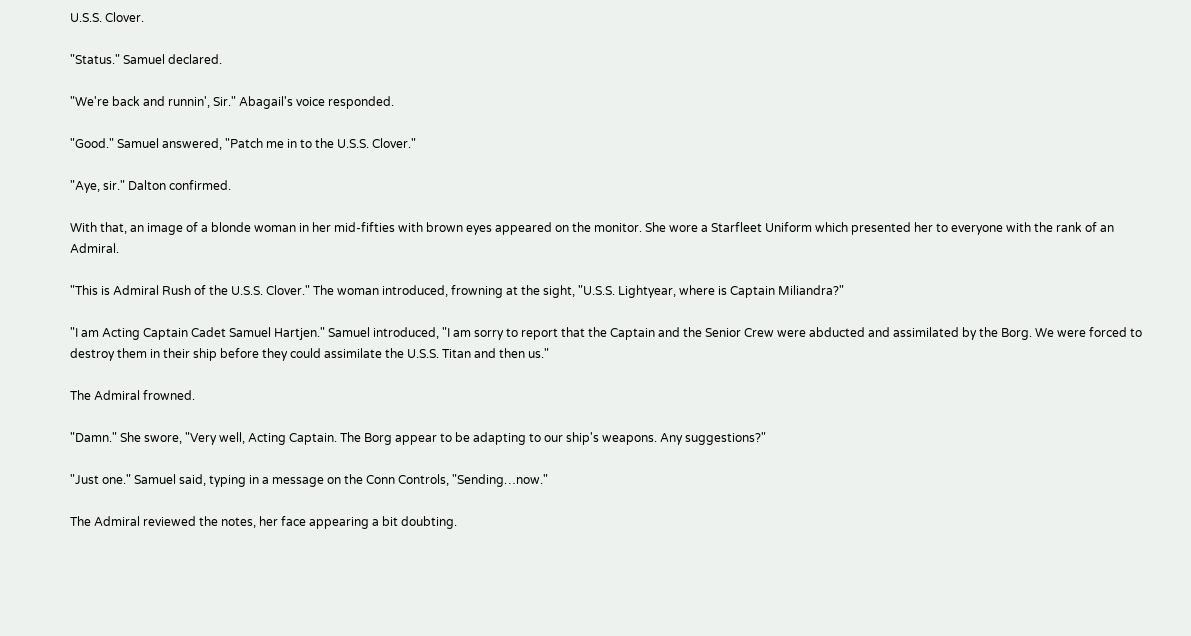U.S.S. Clover.

"Status." Samuel declared.

"We're back and runnin', Sir." Abagail's voice responded.

"Good." Samuel answered, "Patch me in to the U.S.S. Clover."

"Aye, sir." Dalton confirmed.

With that, an image of a blonde woman in her mid-fifties with brown eyes appeared on the monitor. She wore a Starfleet Uniform which presented her to everyone with the rank of an Admiral.

"This is Admiral Rush of the U.S.S. Clover." The woman introduced, frowning at the sight, "U.S.S. Lightyear, where is Captain Miliandra?"

"I am Acting Captain Cadet Samuel Hartjen." Samuel introduced, "I am sorry to report that the Captain and the Senior Crew were abducted and assimilated by the Borg. We were forced to destroy them in their ship before they could assimilate the U.S.S. Titan and then us."

The Admiral frowned.

"Damn." She swore, "Very well, Acting Captain. The Borg appear to be adapting to our ship's weapons. Any suggestions?"

"Just one." Samuel said, typing in a message on the Conn Controls, "Sending…now."

The Admiral reviewed the notes, her face appearing a bit doubting.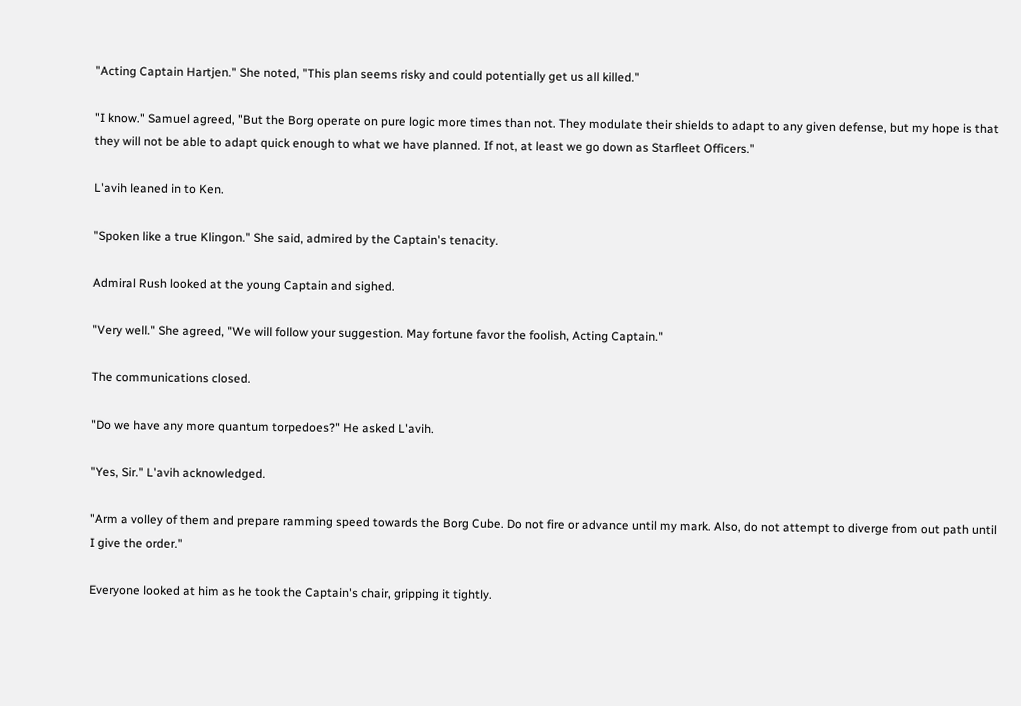"Acting Captain Hartjen." She noted, "This plan seems risky and could potentially get us all killed."

"I know." Samuel agreed, "But the Borg operate on pure logic more times than not. They modulate their shields to adapt to any given defense, but my hope is that they will not be able to adapt quick enough to what we have planned. If not, at least we go down as Starfleet Officers."

L'avih leaned in to Ken.

"Spoken like a true Klingon." She said, admired by the Captain's tenacity.

Admiral Rush looked at the young Captain and sighed.

"Very well." She agreed, "We will follow your suggestion. May fortune favor the foolish, Acting Captain."

The communications closed.

"Do we have any more quantum torpedoes?" He asked L'avih.

"Yes, Sir." L'avih acknowledged.

"Arm a volley of them and prepare ramming speed towards the Borg Cube. Do not fire or advance until my mark. Also, do not attempt to diverge from out path until I give the order."

Everyone looked at him as he took the Captain's chair, gripping it tightly.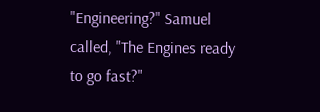"Engineering?" Samuel called, "The Engines ready to go fast?"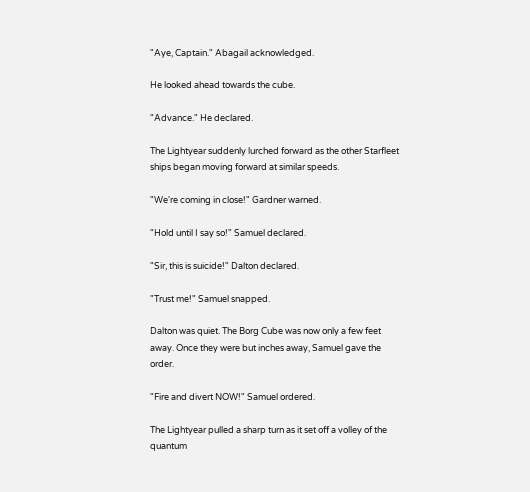"Aye, Captain." Abagail acknowledged.

He looked ahead towards the cube.

"Advance." He declared.

The Lightyear suddenly lurched forward as the other Starfleet ships began moving forward at similar speeds.

"We're coming in close!" Gardner warned.

"Hold until I say so!" Samuel declared.

"Sir, this is suicide!" Dalton declared.

"Trust me!" Samuel snapped.

Dalton was quiet. The Borg Cube was now only a few feet away. Once they were but inches away, Samuel gave the order.

"Fire and divert NOW!" Samuel ordered.

The Lightyear pulled a sharp turn as it set off a volley of the quantum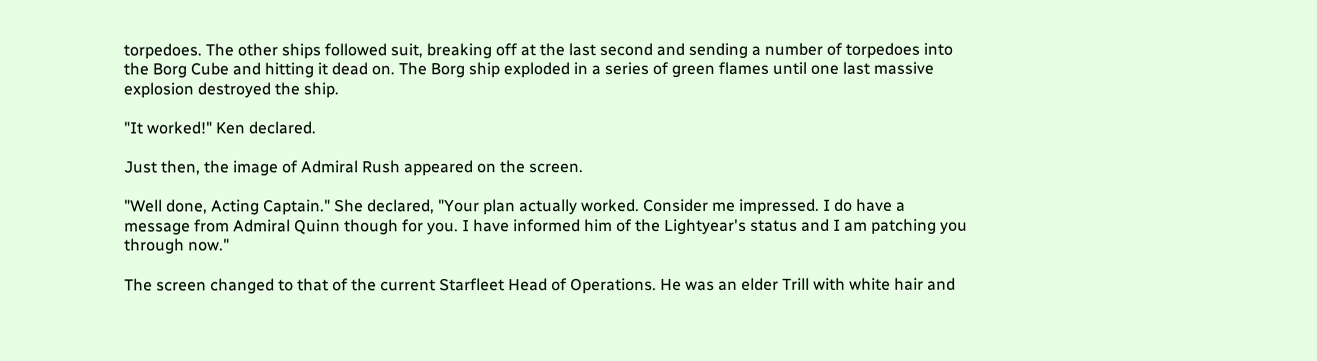torpedoes. The other ships followed suit, breaking off at the last second and sending a number of torpedoes into the Borg Cube and hitting it dead on. The Borg ship exploded in a series of green flames until one last massive explosion destroyed the ship.

"It worked!" Ken declared.

Just then, the image of Admiral Rush appeared on the screen.

"Well done, Acting Captain." She declared, "Your plan actually worked. Consider me impressed. I do have a message from Admiral Quinn though for you. I have informed him of the Lightyear's status and I am patching you through now."

The screen changed to that of the current Starfleet Head of Operations. He was an elder Trill with white hair and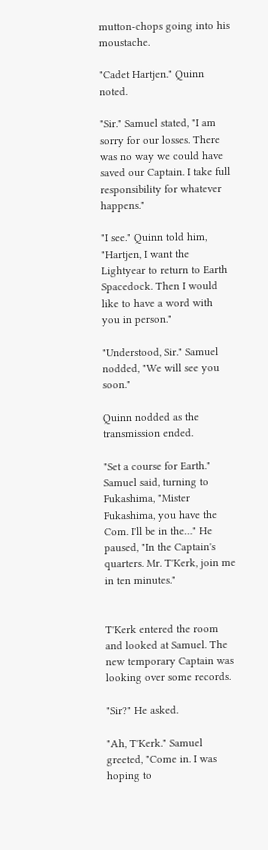mutton-chops going into his moustache.

"Cadet Hartjen." Quinn noted.

"Sir." Samuel stated, "I am sorry for our losses. There was no way we could have saved our Captain. I take full responsibility for whatever happens."

"I see." Quinn told him, "Hartjen, I want the Lightyear to return to Earth Spacedock. Then I would like to have a word with you in person."

"Understood, Sir." Samuel nodded, "We will see you soon."

Quinn nodded as the transmission ended.

"Set a course for Earth." Samuel said, turning to Fukashima, "Mister Fukashima, you have the Com. I'll be in the…" He paused, "In the Captain's quarters. Mr. T'Kerk, join me in ten minutes."


T'Kerk entered the room and looked at Samuel. The new temporary Captain was looking over some records.

"Sir?" He asked.

"Ah, T'Kerk." Samuel greeted, "Come in. I was hoping to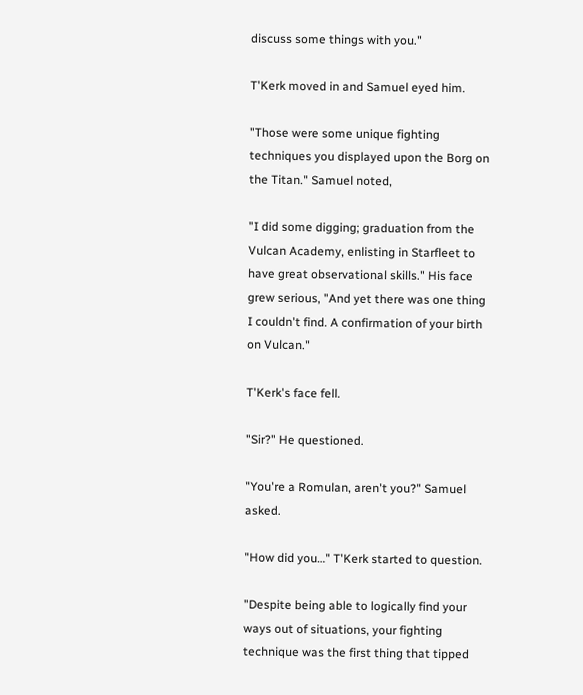discuss some things with you."

T'Kerk moved in and Samuel eyed him.

"Those were some unique fighting techniques you displayed upon the Borg on the Titan." Samuel noted,

"I did some digging; graduation from the Vulcan Academy, enlisting in Starfleet to have great observational skills." His face grew serious, "And yet there was one thing I couldn't find. A confirmation of your birth on Vulcan."

T'Kerk's face fell.

"Sir?" He questioned.

"You're a Romulan, aren't you?" Samuel asked.

"How did you…" T'Kerk started to question.

"Despite being able to logically find your ways out of situations, your fighting technique was the first thing that tipped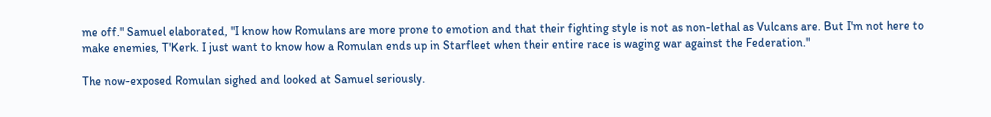me off." Samuel elaborated, "I know how Romulans are more prone to emotion and that their fighting style is not as non-lethal as Vulcans are. But I'm not here to make enemies, T'Kerk. I just want to know how a Romulan ends up in Starfleet when their entire race is waging war against the Federation."

The now-exposed Romulan sighed and looked at Samuel seriously.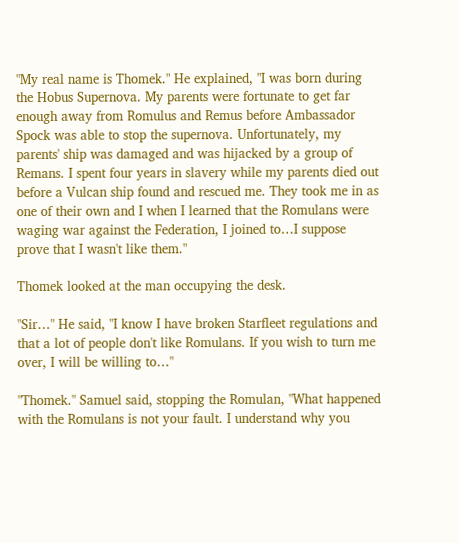"My real name is Thomek." He explained, "I was born during the Hobus Supernova. My parents were fortunate to get far enough away from Romulus and Remus before Ambassador Spock was able to stop the supernova. Unfortunately, my parents' ship was damaged and was hijacked by a group of Remans. I spent four years in slavery while my parents died out before a Vulcan ship found and rescued me. They took me in as one of their own and I when I learned that the Romulans were waging war against the Federation, I joined to…I suppose prove that I wasn't like them."

Thomek looked at the man occupying the desk.

"Sir…" He said, "I know I have broken Starfleet regulations and that a lot of people don't like Romulans. If you wish to turn me over, I will be willing to…"

"Thomek." Samuel said, stopping the Romulan, "What happened with the Romulans is not your fault. I understand why you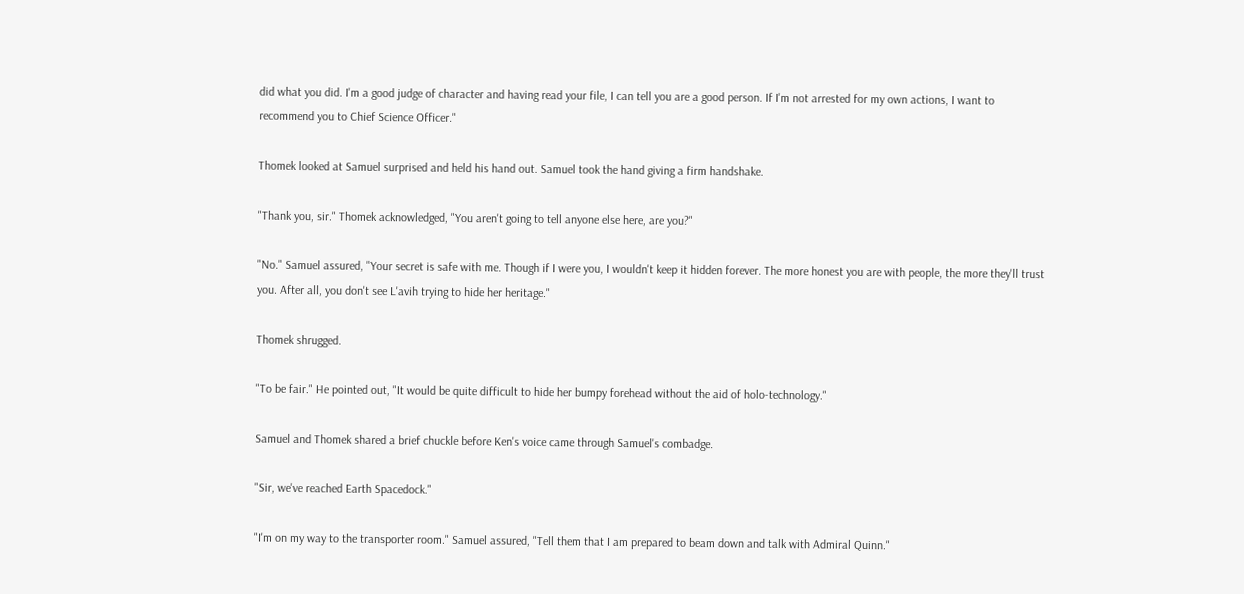did what you did. I'm a good judge of character and having read your file, I can tell you are a good person. If I'm not arrested for my own actions, I want to recommend you to Chief Science Officer."

Thomek looked at Samuel surprised and held his hand out. Samuel took the hand giving a firm handshake.

"Thank you, sir." Thomek acknowledged, "You aren't going to tell anyone else here, are you?"

"No." Samuel assured, "Your secret is safe with me. Though if I were you, I wouldn't keep it hidden forever. The more honest you are with people, the more they'll trust you. After all, you don't see L'avih trying to hide her heritage."

Thomek shrugged.

"To be fair." He pointed out, "It would be quite difficult to hide her bumpy forehead without the aid of holo-technology."

Samuel and Thomek shared a brief chuckle before Ken's voice came through Samuel's combadge.

"Sir, we've reached Earth Spacedock."

"I'm on my way to the transporter room." Samuel assured, "Tell them that I am prepared to beam down and talk with Admiral Quinn."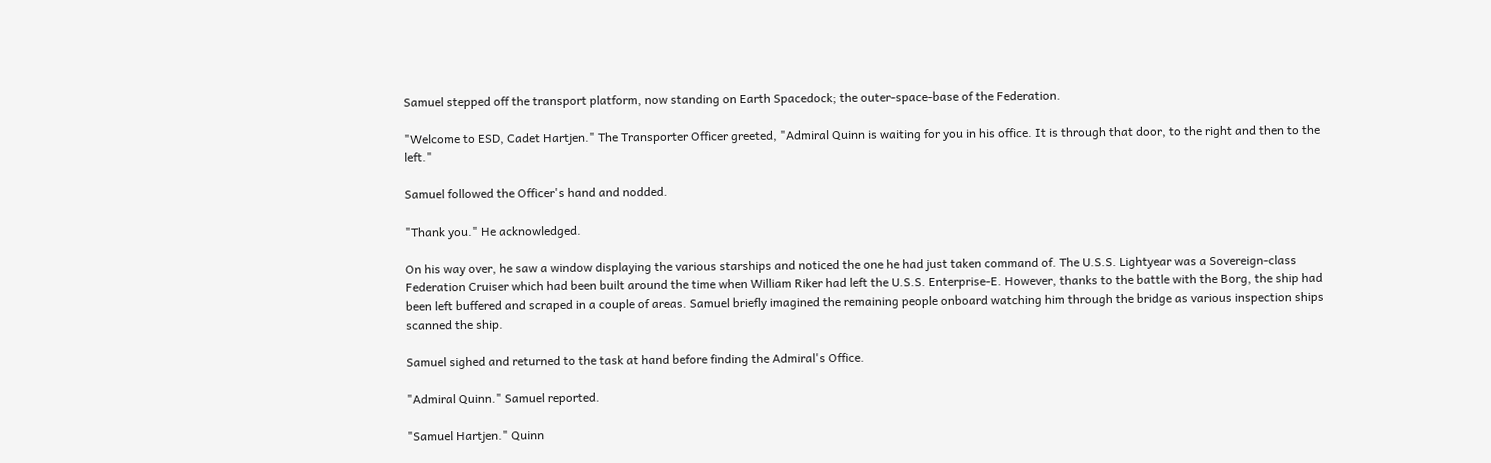Samuel stepped off the transport platform, now standing on Earth Spacedock; the outer-space-base of the Federation.

"Welcome to ESD, Cadet Hartjen." The Transporter Officer greeted, "Admiral Quinn is waiting for you in his office. It is through that door, to the right and then to the left."

Samuel followed the Officer's hand and nodded.

"Thank you." He acknowledged.

On his way over, he saw a window displaying the various starships and noticed the one he had just taken command of. The U.S.S. Lightyear was a Sovereign-class Federation Cruiser which had been built around the time when William Riker had left the U.S.S. Enterprise-E. However, thanks to the battle with the Borg, the ship had been left buffered and scraped in a couple of areas. Samuel briefly imagined the remaining people onboard watching him through the bridge as various inspection ships scanned the ship.

Samuel sighed and returned to the task at hand before finding the Admiral's Office.

"Admiral Quinn." Samuel reported.

"Samuel Hartjen." Quinn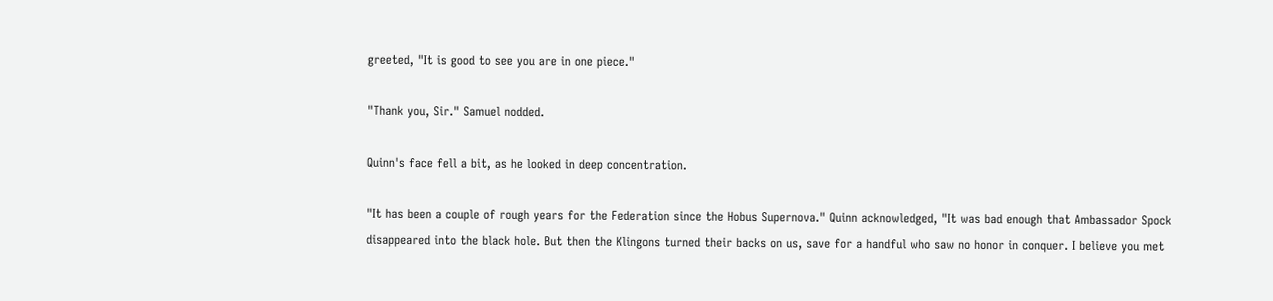greeted, "It is good to see you are in one piece."

"Thank you, Sir." Samuel nodded.

Quinn's face fell a bit, as he looked in deep concentration.

"It has been a couple of rough years for the Federation since the Hobus Supernova." Quinn acknowledged, "It was bad enough that Ambassador Spock disappeared into the black hole. But then the Klingons turned their backs on us, save for a handful who saw no honor in conquer. I believe you met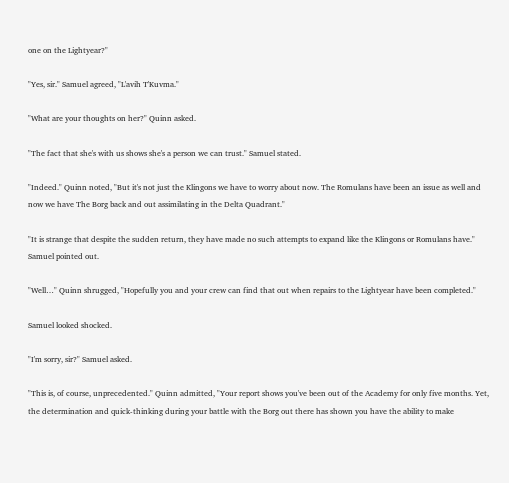one on the Lightyear?"

"Yes, sir." Samuel agreed, "L'avih T'Kuvma."

"What are your thoughts on her?" Quinn asked.

"The fact that she's with us shows she's a person we can trust." Samuel stated.

"Indeed." Quinn noted, "But it's not just the Klingons we have to worry about now. The Romulans have been an issue as well and now we have The Borg back and out assimilating in the Delta Quadrant."

"It is strange that despite the sudden return, they have made no such attempts to expand like the Klingons or Romulans have." Samuel pointed out.

"Well…" Quinn shrugged, "Hopefully you and your crew can find that out when repairs to the Lightyear have been completed."

Samuel looked shocked.

"I'm sorry, sir?" Samuel asked.

"This is, of course, unprecedented." Quinn admitted, "Your report shows you've been out of the Academy for only five months. Yet, the determination and quick-thinking during your battle with the Borg out there has shown you have the ability to make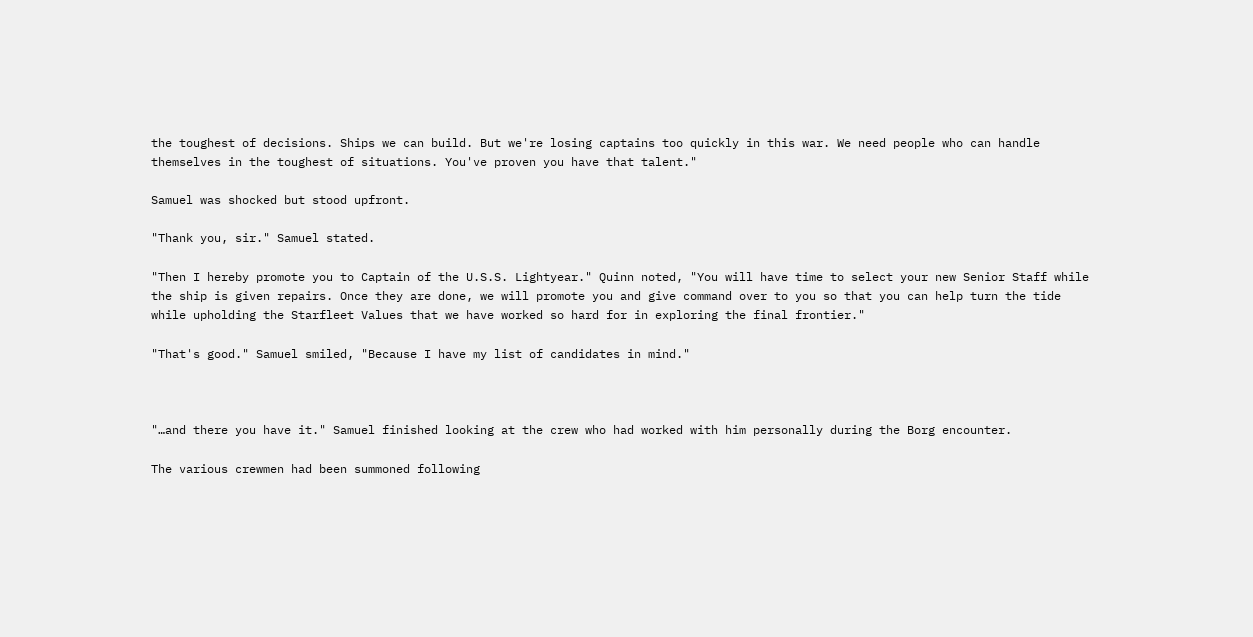the toughest of decisions. Ships we can build. But we're losing captains too quickly in this war. We need people who can handle themselves in the toughest of situations. You've proven you have that talent."

Samuel was shocked but stood upfront.

"Thank you, sir." Samuel stated.

"Then I hereby promote you to Captain of the U.S.S. Lightyear." Quinn noted, "You will have time to select your new Senior Staff while the ship is given repairs. Once they are done, we will promote you and give command over to you so that you can help turn the tide while upholding the Starfleet Values that we have worked so hard for in exploring the final frontier."

"That's good." Samuel smiled, "Because I have my list of candidates in mind."



"…and there you have it." Samuel finished looking at the crew who had worked with him personally during the Borg encounter.

The various crewmen had been summoned following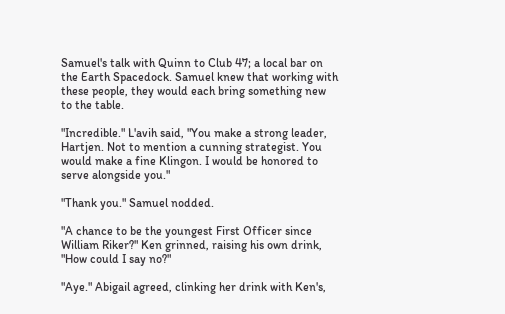Samuel's talk with Quinn to Club 47; a local bar on the Earth Spacedock. Samuel knew that working with these people, they would each bring something new to the table.

"Incredible." L'avih said, "You make a strong leader, Hartjen. Not to mention a cunning strategist. You would make a fine Klingon. I would be honored to serve alongside you."

"Thank you." Samuel nodded.

"A chance to be the youngest First Officer since William Riker?" Ken grinned, raising his own drink, "How could I say no?"

"Aye." Abigail agreed, clinking her drink with Ken's,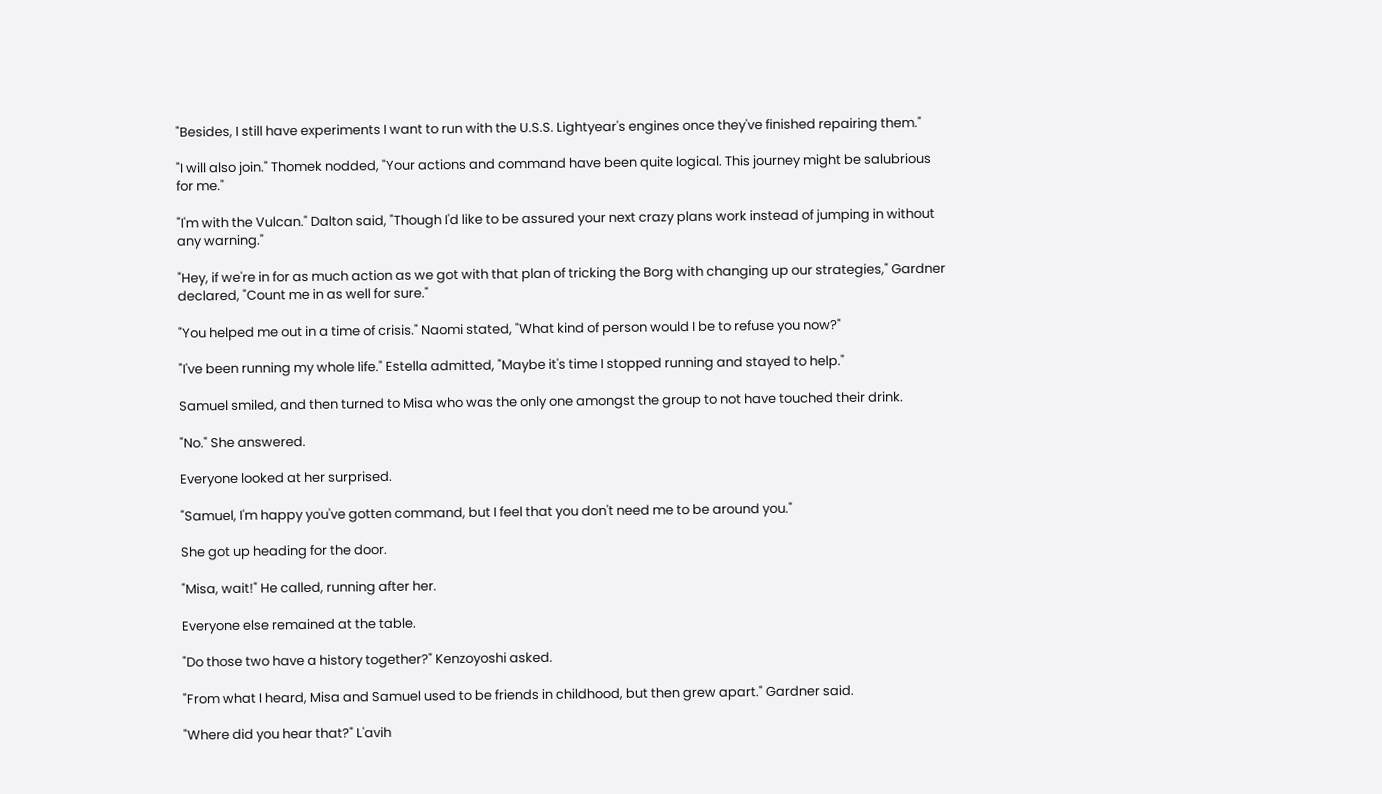"Besides, I still have experiments I want to run with the U.S.S. Lightyear's engines once they've finished repairing them."

"I will also join." Thomek nodded, "Your actions and command have been quite logical. This journey might be salubrious for me."

"I'm with the Vulcan." Dalton said, "Though I'd like to be assured your next crazy plans work instead of jumping in without any warning."

"Hey, if we're in for as much action as we got with that plan of tricking the Borg with changing up our strategies," Gardner declared, "Count me in as well for sure."

"You helped me out in a time of crisis." Naomi stated, "What kind of person would I be to refuse you now?"

"I've been running my whole life." Estella admitted, "Maybe it's time I stopped running and stayed to help."

Samuel smiled, and then turned to Misa who was the only one amongst the group to not have touched their drink.

"No." She answered.

Everyone looked at her surprised.

"Samuel, I'm happy you've gotten command, but I feel that you don't need me to be around you."

She got up heading for the door.

"Misa, wait!" He called, running after her.

Everyone else remained at the table.

"Do those two have a history together?" Kenzoyoshi asked.

"From what I heard, Misa and Samuel used to be friends in childhood, but then grew apart." Gardner said.

"Where did you hear that?" L'avih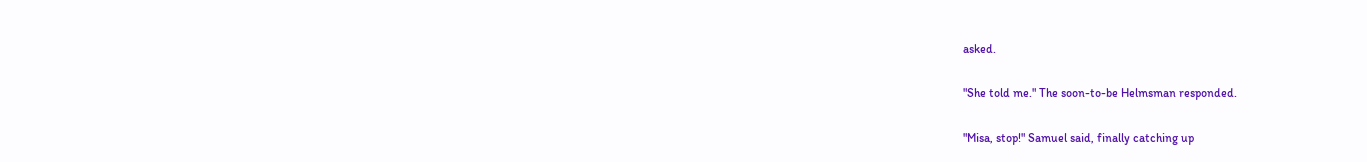asked.

"She told me." The soon-to-be Helmsman responded.

"Misa, stop!" Samuel said, finally catching up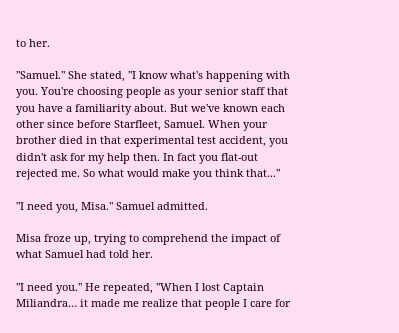to her.

"Samuel." She stated, "I know what's happening with you. You're choosing people as your senior staff that you have a familiarity about. But we've known each other since before Starfleet, Samuel. When your brother died in that experimental test accident, you didn't ask for my help then. In fact you flat-out rejected me. So what would make you think that..."

"I need you, Misa." Samuel admitted.

Misa froze up, trying to comprehend the impact of what Samuel had told her.

"I need you." He repeated, "When I lost Captain Miliandra… it made me realize that people I care for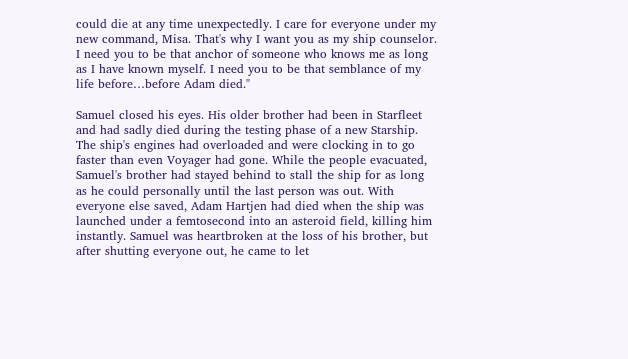could die at any time unexpectedly. I care for everyone under my new command, Misa. That's why I want you as my ship counselor. I need you to be that anchor of someone who knows me as long as I have known myself. I need you to be that semblance of my life before…before Adam died."

Samuel closed his eyes. His older brother had been in Starfleet and had sadly died during the testing phase of a new Starship. The ship's engines had overloaded and were clocking in to go faster than even Voyager had gone. While the people evacuated, Samuel's brother had stayed behind to stall the ship for as long as he could personally until the last person was out. With everyone else saved, Adam Hartjen had died when the ship was launched under a femtosecond into an asteroid field, killing him instantly. Samuel was heartbroken at the loss of his brother, but after shutting everyone out, he came to let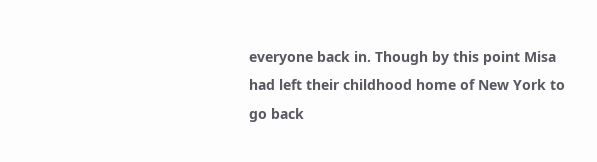everyone back in. Though by this point Misa had left their childhood home of New York to go back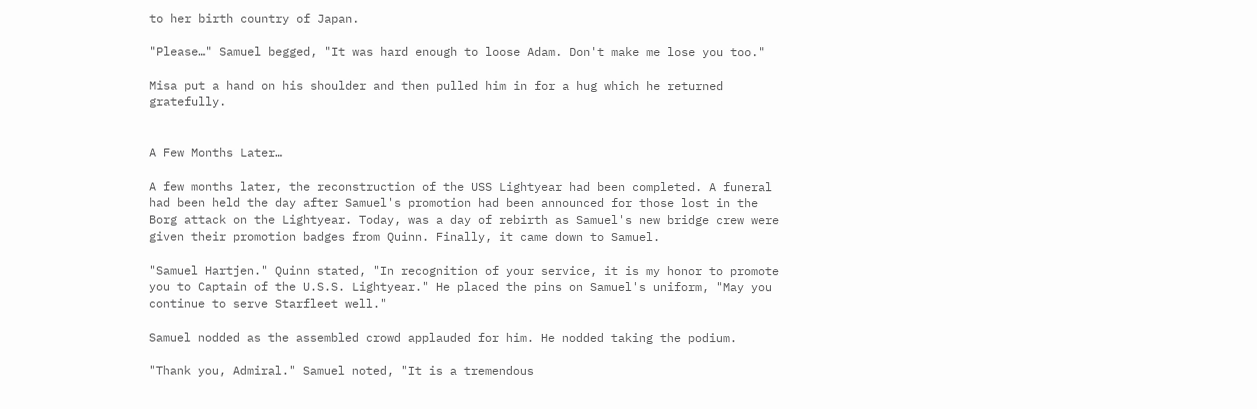to her birth country of Japan.

"Please…" Samuel begged, "It was hard enough to loose Adam. Don't make me lose you too."

Misa put a hand on his shoulder and then pulled him in for a hug which he returned gratefully.


A Few Months Later…

A few months later, the reconstruction of the USS Lightyear had been completed. A funeral had been held the day after Samuel's promotion had been announced for those lost in the Borg attack on the Lightyear. Today, was a day of rebirth as Samuel's new bridge crew were given their promotion badges from Quinn. Finally, it came down to Samuel.

"Samuel Hartjen." Quinn stated, "In recognition of your service, it is my honor to promote you to Captain of the U.S.S. Lightyear." He placed the pins on Samuel's uniform, "May you continue to serve Starfleet well."

Samuel nodded as the assembled crowd applauded for him. He nodded taking the podium.

"Thank you, Admiral." Samuel noted, "It is a tremendous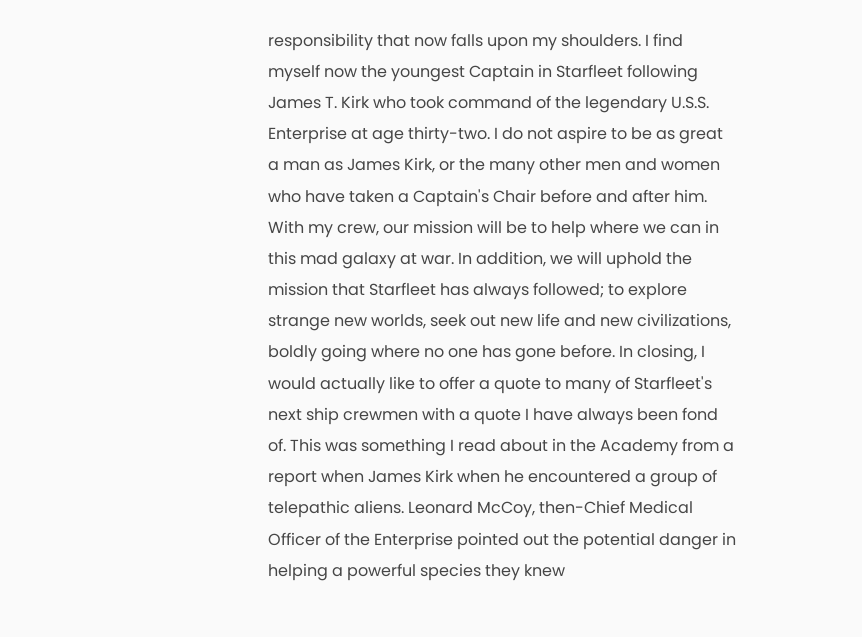responsibility that now falls upon my shoulders. I find myself now the youngest Captain in Starfleet following James T. Kirk who took command of the legendary U.S.S. Enterprise at age thirty-two. I do not aspire to be as great a man as James Kirk, or the many other men and women who have taken a Captain's Chair before and after him. With my crew, our mission will be to help where we can in this mad galaxy at war. In addition, we will uphold the mission that Starfleet has always followed; to explore strange new worlds, seek out new life and new civilizations, boldly going where no one has gone before. In closing, I would actually like to offer a quote to many of Starfleet's next ship crewmen with a quote I have always been fond of. This was something I read about in the Academy from a report when James Kirk when he encountered a group of telepathic aliens. Leonard McCoy, then-Chief Medical Officer of the Enterprise pointed out the potential danger in helping a powerful species they knew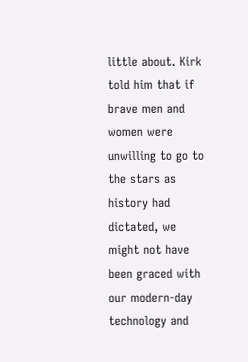little about. Kirk told him that if brave men and women were unwilling to go to the stars as history had dictated, we might not have been graced with our modern-day technology and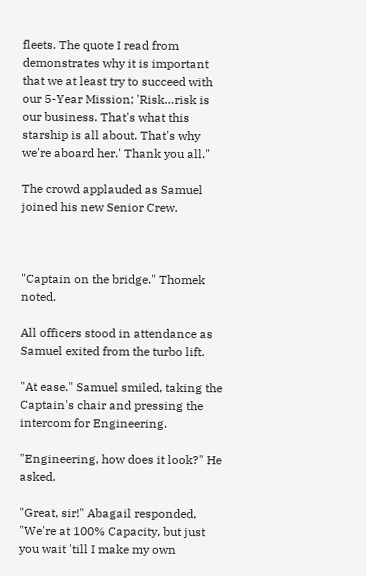fleets. The quote I read from demonstrates why it is important that we at least try to succeed with our 5-Year Mission; 'Risk…risk is our business. That's what this starship is all about. That's why we're aboard her.' Thank you all."

The crowd applauded as Samuel joined his new Senior Crew.



"Captain on the bridge." Thomek noted.

All officers stood in attendance as Samuel exited from the turbo lift.

"At ease." Samuel smiled, taking the Captain's chair and pressing the intercom for Engineering.

"Engineering, how does it look?" He asked.

"Great, sir!" Abagail responded, "We're at 100% Capacity, but just you wait 'till I make my own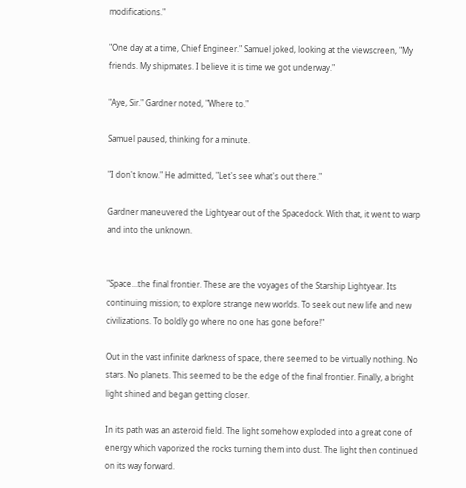modifications."

"One day at a time, Chief Engineer." Samuel joked, looking at the viewscreen, "My friends. My shipmates. I believe it is time we got underway."

"Aye, Sir." Gardner noted, "Where to."

Samuel paused, thinking for a minute.

"I don't know." He admitted, "Let's see what's out there."

Gardner maneuvered the Lightyear out of the Spacedock. With that, it went to warp and into the unknown.


"Space…the final frontier. These are the voyages of the Starship Lightyear. Its continuing mission; to explore strange new worlds. To seek out new life and new civilizations. To boldly go where no one has gone before!"

Out in the vast infinite darkness of space, there seemed to be virtually nothing. No stars. No planets. This seemed to be the edge of the final frontier. Finally, a bright light shined and began getting closer.

In its path was an asteroid field. The light somehow exploded into a great cone of energy which vaporized the rocks turning them into dust. The light then continued on its way forward.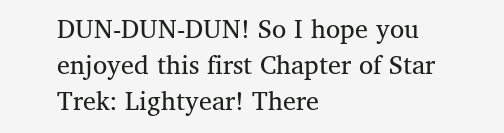DUN-DUN-DUN! So I hope you enjoyed this first Chapter of Star Trek: Lightyear! There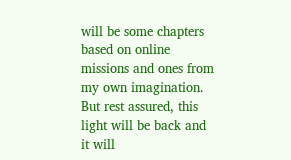will be some chapters based on online missions and ones from my own imagination. But rest assured, this light will be back and it will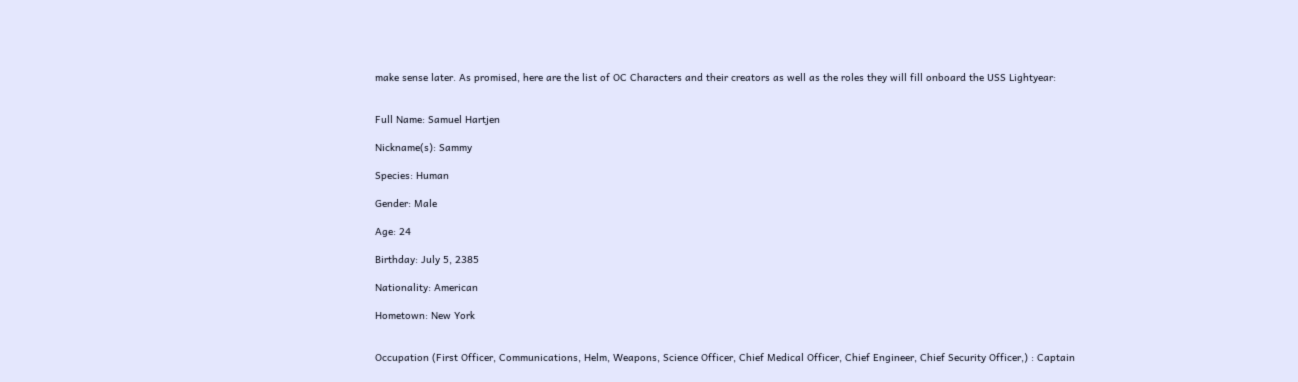make sense later. As promised, here are the list of OC Characters and their creators as well as the roles they will fill onboard the USS Lightyear:


Full Name: Samuel Hartjen

Nickname(s): Sammy

Species: Human

Gender: Male

Age: 24

Birthday: July 5, 2385

Nationality: American

Hometown: New York


Occupation (First Officer, Communications, Helm, Weapons, Science Officer, Chief Medical Officer, Chief Engineer, Chief Security Officer,) : Captain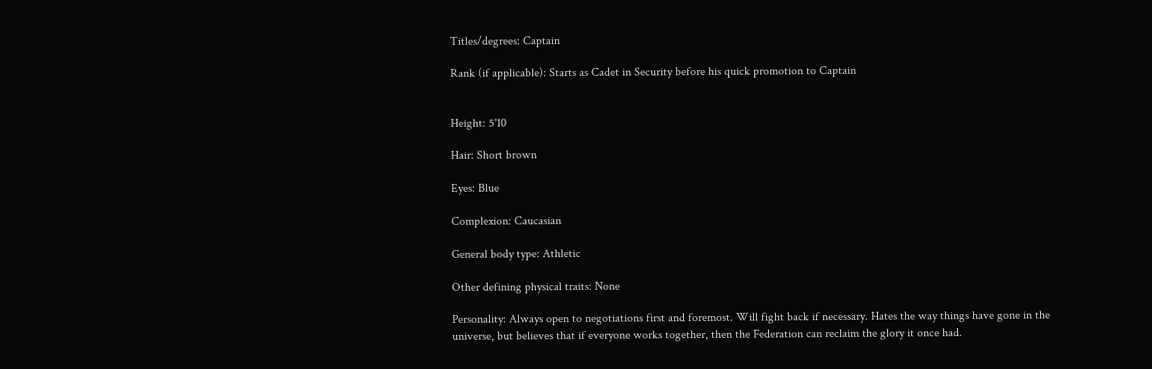Titles/degrees: Captain

Rank (if applicable): Starts as Cadet in Security before his quick promotion to Captain


Height: 5'10

Hair: Short brown

Eyes: Blue

Complexion: Caucasian

General body type: Athletic

Other defining physical traits: None

Personality: Always open to negotiations first and foremost. Will fight back if necessary. Hates the way things have gone in the universe, but believes that if everyone works together, then the Federation can reclaim the glory it once had.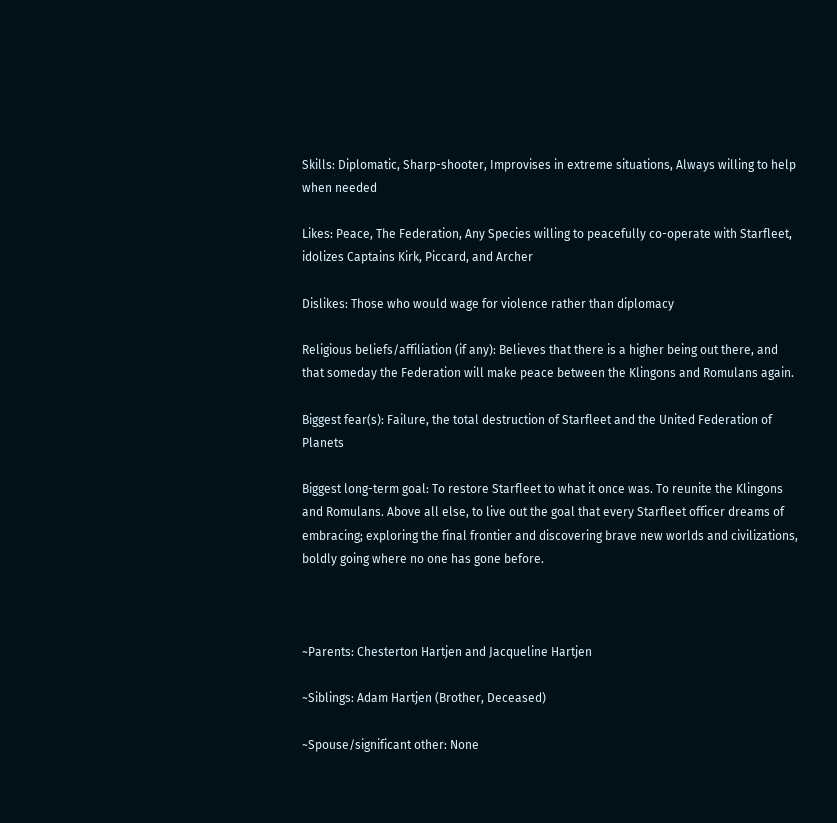Skills: Diplomatic, Sharp-shooter, Improvises in extreme situations, Always willing to help when needed

Likes: Peace, The Federation, Any Species willing to peacefully co-operate with Starfleet, idolizes Captains Kirk, Piccard, and Archer

Dislikes: Those who would wage for violence rather than diplomacy

Religious beliefs/affiliation (if any): Believes that there is a higher being out there, and that someday the Federation will make peace between the Klingons and Romulans again.

Biggest fear(s): Failure, the total destruction of Starfleet and the United Federation of Planets

Biggest long-term goal: To restore Starfleet to what it once was. To reunite the Klingons and Romulans. Above all else, to live out the goal that every Starfleet officer dreams of embracing; exploring the final frontier and discovering brave new worlds and civilizations, boldly going where no one has gone before.



~Parents: Chesterton Hartjen and Jacqueline Hartjen

~Siblings: Adam Hartjen (Brother, Deceased)

~Spouse/significant other: None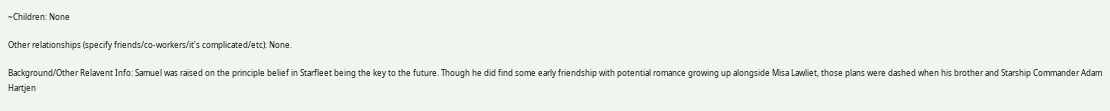~Children: None

Other relationships (specify friends/co-workers/it's complicated/etc): None.

Background/Other Relavent Info: Samuel was raised on the principle belief in Starfleet being the key to the future. Though he did find some early friendship with potential romance growing up alongside Misa Lawliet, those plans were dashed when his brother and Starship Commander Adam Hartjen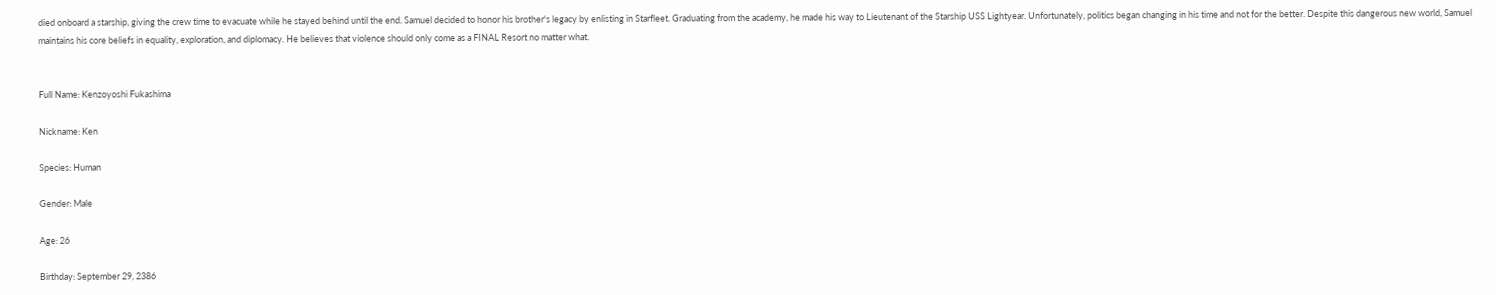died onboard a starship, giving the crew time to evacuate while he stayed behind until the end. Samuel decided to honor his brother's legacy by enlisting in Starfleet. Graduating from the academy, he made his way to Lieutenant of the Starship USS Lightyear. Unfortunately, politics began changing in his time and not for the better. Despite this dangerous new world, Samuel maintains his core beliefs in equality, exploration, and diplomacy. He believes that violence should only come as a FINAL Resort no matter what.


Full Name: Kenzoyoshi Fukashima

Nickname: Ken

Species: Human

Gender: Male

Age: 26

Birthday: September 29, 2386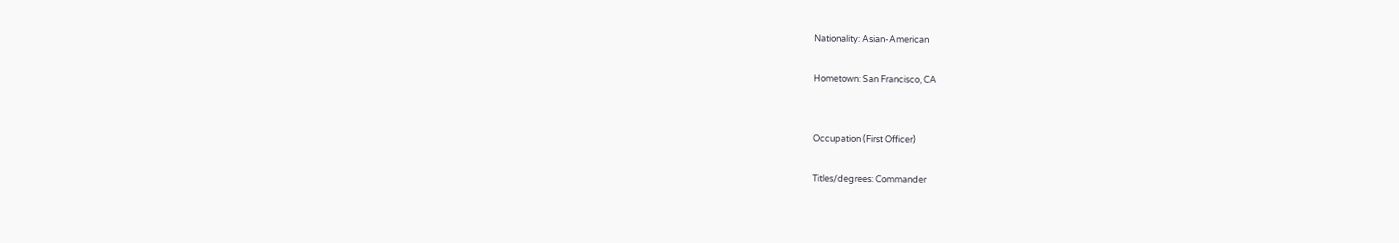Nationality: Asian-American

Hometown: San Francisco, CA


Occupation (First Officer)

Titles/degrees: Commander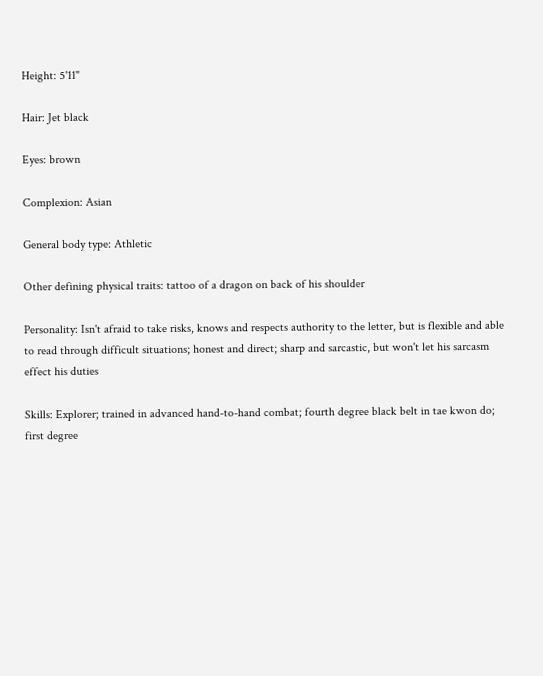Height: 5'11"

Hair: Jet black

Eyes: brown

Complexion: Asian

General body type: Athletic

Other defining physical traits: tattoo of a dragon on back of his shoulder

Personality: Isn't afraid to take risks, knows and respects authority to the letter, but is flexible and able to read through difficult situations; honest and direct; sharp and sarcastic, but won't let his sarcasm effect his duties

Skills: Explorer; trained in advanced hand-to-hand combat; fourth degree black belt in tae kwon do; first degree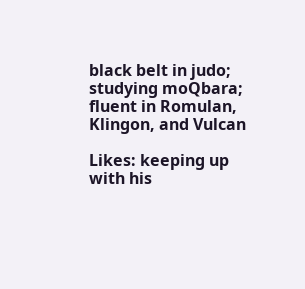black belt in judo; studying moQbara; fluent in Romulan, Klingon, and Vulcan

Likes: keeping up with his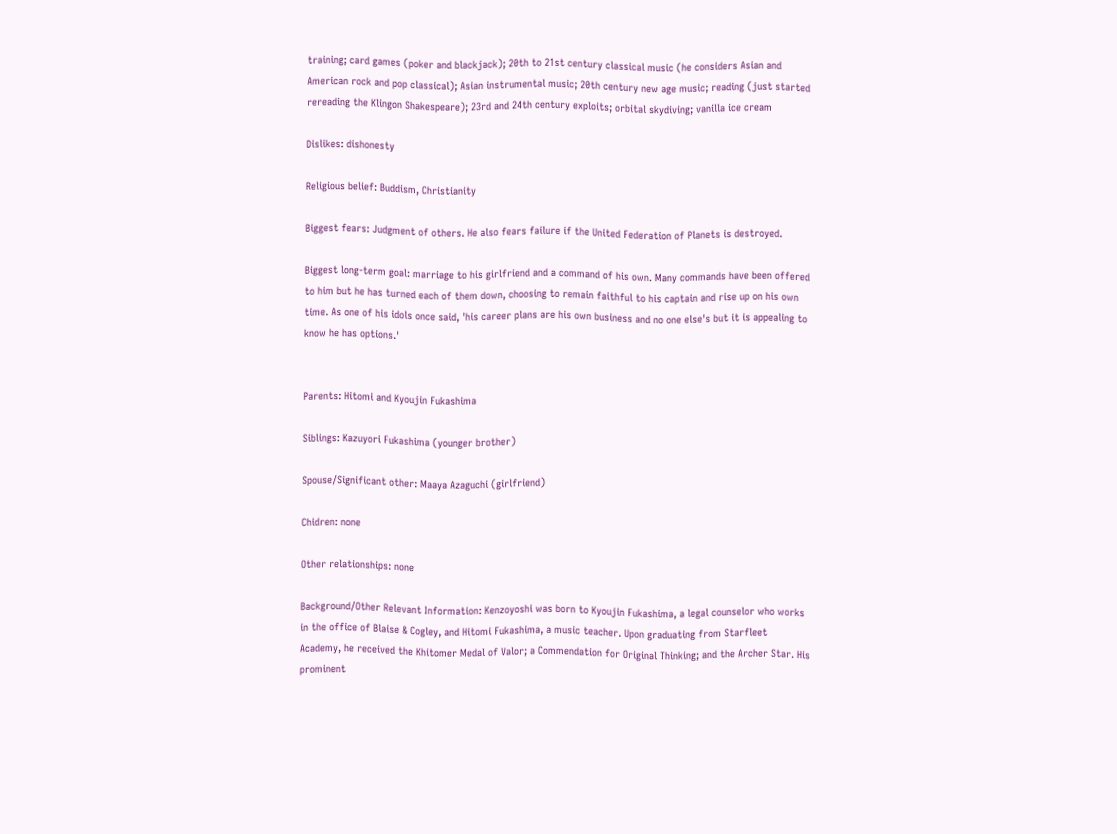training; card games (poker and blackjack); 20th to 21st century classical music (he considers Asian and American rock and pop classical); Asian instrumental music; 20th century new age music; reading (just started rereading the Klingon Shakespeare); 23rd and 24th century exploits; orbital skydiving; vanilla ice cream

Dislikes: dishonesty

Religious belief: Buddism, Christianity

Biggest fears: Judgment of others. He also fears failure if the United Federation of Planets is destroyed.

Biggest long-term goal: marriage to his girlfriend and a command of his own. Many commands have been offered to him but he has turned each of them down, choosing to remain faithful to his captain and rise up on his own time. As one of his idols once said, 'his career plans are his own business and no one else's but it is appealing to know he has options.'


Parents: Hitomi and Kyoujin Fukashima

Siblings: Kazuyori Fukashima (younger brother)

Spouse/Significant other: Maaya Azaguchi (girlfriend)

Chidren: none

Other relationships: none

Background/Other Relevant Information: Kenzoyoshi was born to Kyoujin Fukashima, a legal counselor who works in the office of Blaise & Cogley, and Hitomi Fukashima, a music teacher. Upon graduating from Starfleet Academy, he received the Khitomer Medal of Valor; a Commendation for Original Thinking; and the Archer Star. His prominent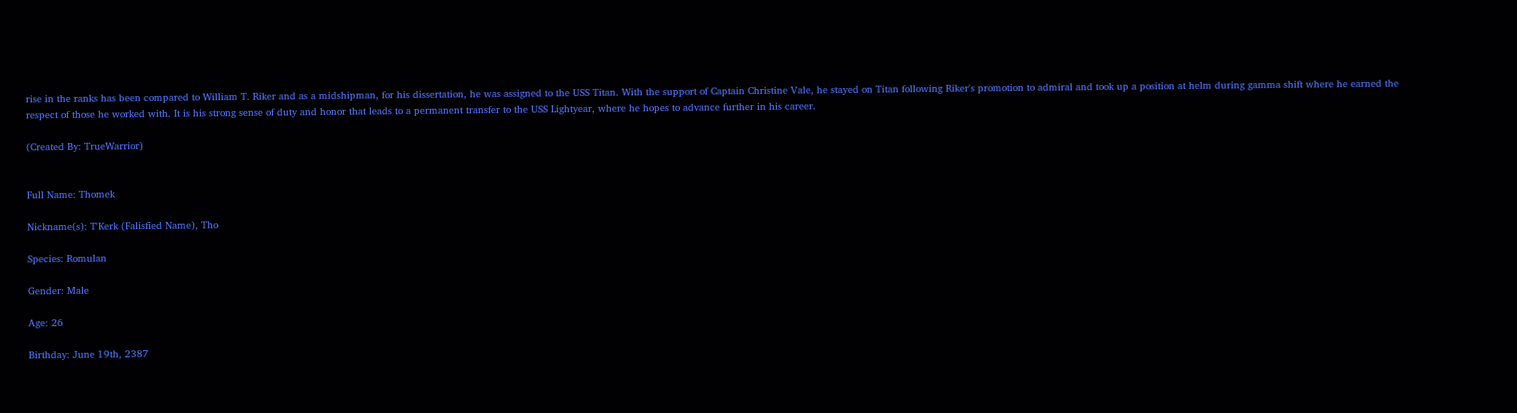rise in the ranks has been compared to William T. Riker and as a midshipman, for his dissertation, he was assigned to the USS Titan. With the support of Captain Christine Vale, he stayed on Titan following Riker's promotion to admiral and took up a position at helm during gamma shift where he earned the respect of those he worked with. It is his strong sense of duty and honor that leads to a permanent transfer to the USS Lightyear, where he hopes to advance further in his career.

(Created By: TrueWarrior)


Full Name: Thomek

Nickname(s): T'Kerk (Falisfied Name), Tho

Species: Romulan

Gender: Male

Age: 26

Birthday: June 19th, 2387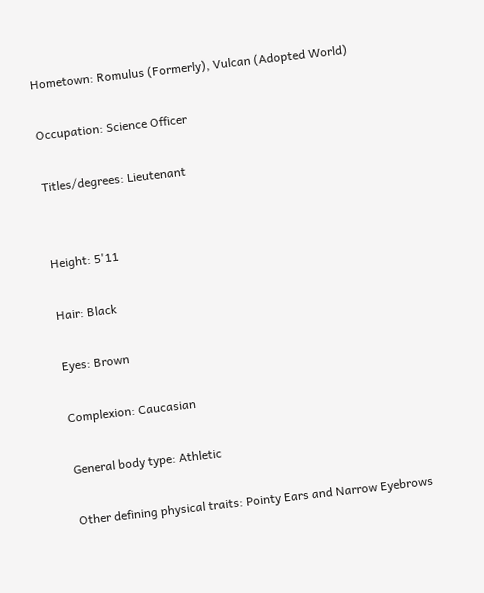Hometown: Romulus (Formerly), Vulcan (Adopted World)

Occupation: Science Officer

Titles/degrees: Lieutenant


Height: 5'11

Hair: Black

Eyes: Brown

Complexion: Caucasian

General body type: Athletic

Other defining physical traits: Pointy Ears and Narrow Eyebrows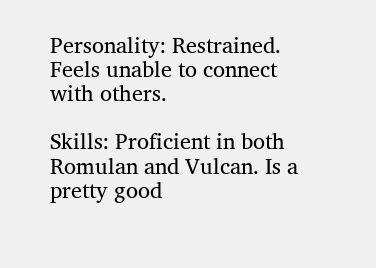Personality: Restrained. Feels unable to connect with others.

Skills: Proficient in both Romulan and Vulcan. Is a pretty good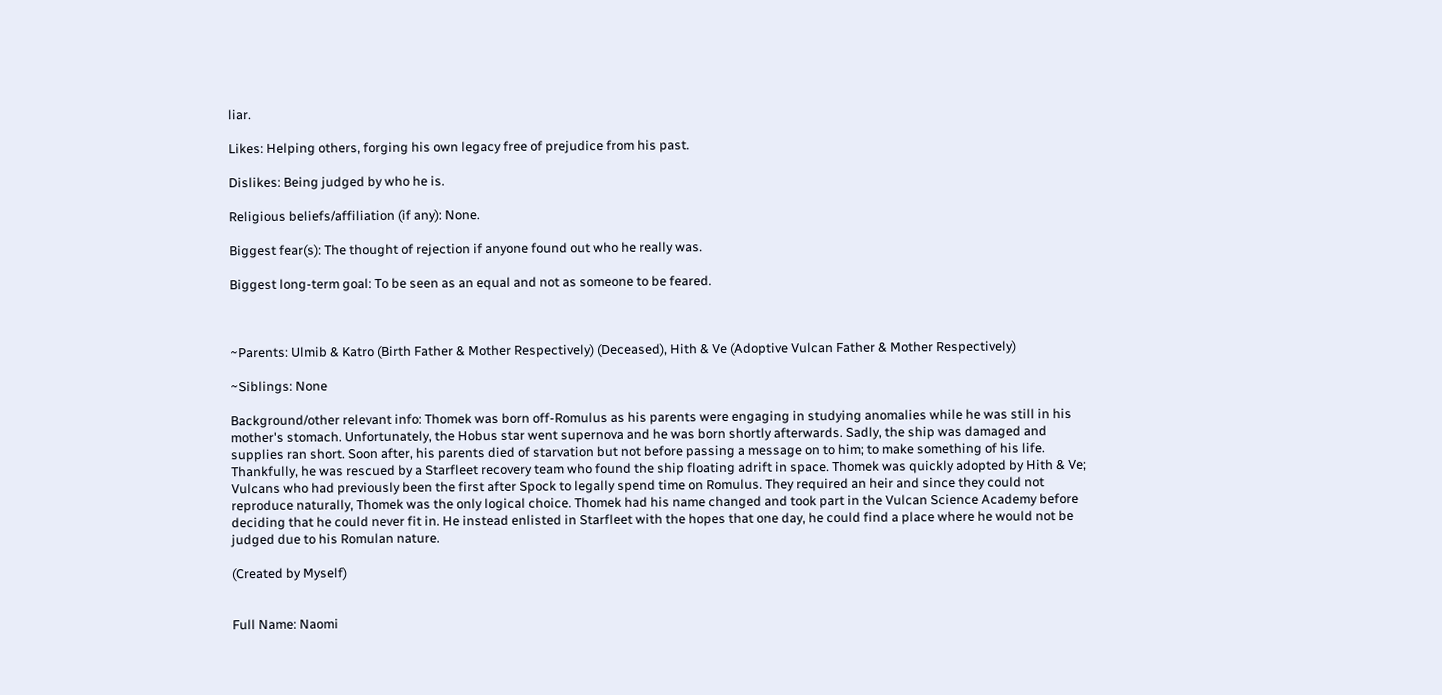liar.

Likes: Helping others, forging his own legacy free of prejudice from his past.

Dislikes: Being judged by who he is.

Religious beliefs/affiliation (if any): None.

Biggest fear(s): The thought of rejection if anyone found out who he really was.

Biggest long-term goal: To be seen as an equal and not as someone to be feared.



~Parents: Ulmib & Katro (Birth Father & Mother Respectively) (Deceased), Hith & Ve (Adoptive Vulcan Father & Mother Respectively)

~Siblings: None

Background/other relevant info: Thomek was born off-Romulus as his parents were engaging in studying anomalies while he was still in his mother's stomach. Unfortunately, the Hobus star went supernova and he was born shortly afterwards. Sadly, the ship was damaged and supplies ran short. Soon after, his parents died of starvation but not before passing a message on to him; to make something of his life. Thankfully, he was rescued by a Starfleet recovery team who found the ship floating adrift in space. Thomek was quickly adopted by Hith & Ve; Vulcans who had previously been the first after Spock to legally spend time on Romulus. They required an heir and since they could not reproduce naturally, Thomek was the only logical choice. Thomek had his name changed and took part in the Vulcan Science Academy before deciding that he could never fit in. He instead enlisted in Starfleet with the hopes that one day, he could find a place where he would not be judged due to his Romulan nature.

(Created by Myself)


Full Name: Naomi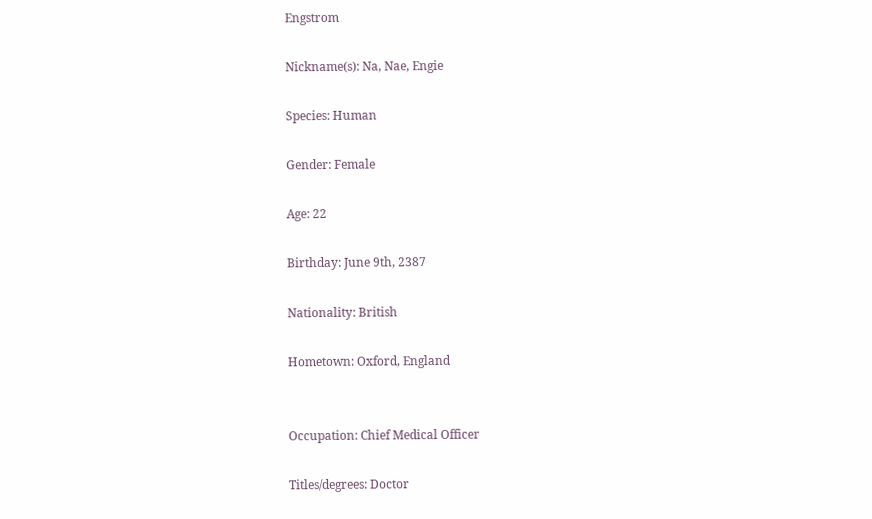Engstrom

Nickname(s): Na, Nae, Engie

Species: Human

Gender: Female

Age: 22

Birthday: June 9th, 2387

Nationality: British

Hometown: Oxford, England


Occupation: Chief Medical Officer

Titles/degrees: Doctor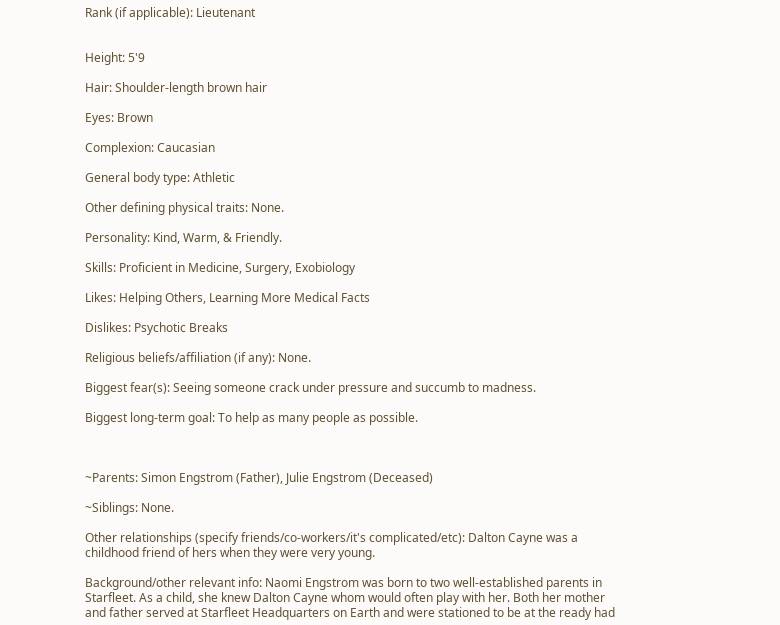Rank (if applicable): Lieutenant


Height: 5'9

Hair: Shoulder-length brown hair

Eyes: Brown

Complexion: Caucasian

General body type: Athletic

Other defining physical traits: None.

Personality: Kind, Warm, & Friendly.

Skills: Proficient in Medicine, Surgery, Exobiology

Likes: Helping Others, Learning More Medical Facts

Dislikes: Psychotic Breaks

Religious beliefs/affiliation (if any): None.

Biggest fear(s): Seeing someone crack under pressure and succumb to madness.

Biggest long-term goal: To help as many people as possible.



~Parents: Simon Engstrom (Father), Julie Engstrom (Deceased)

~Siblings: None.

Other relationships (specify friends/co-workers/it's complicated/etc): Dalton Cayne was a childhood friend of hers when they were very young.

Background/other relevant info: Naomi Engstrom was born to two well-established parents in Starfleet. As a child, she knew Dalton Cayne whom would often play with her. Both her mother and father served at Starfleet Headquarters on Earth and were stationed to be at the ready had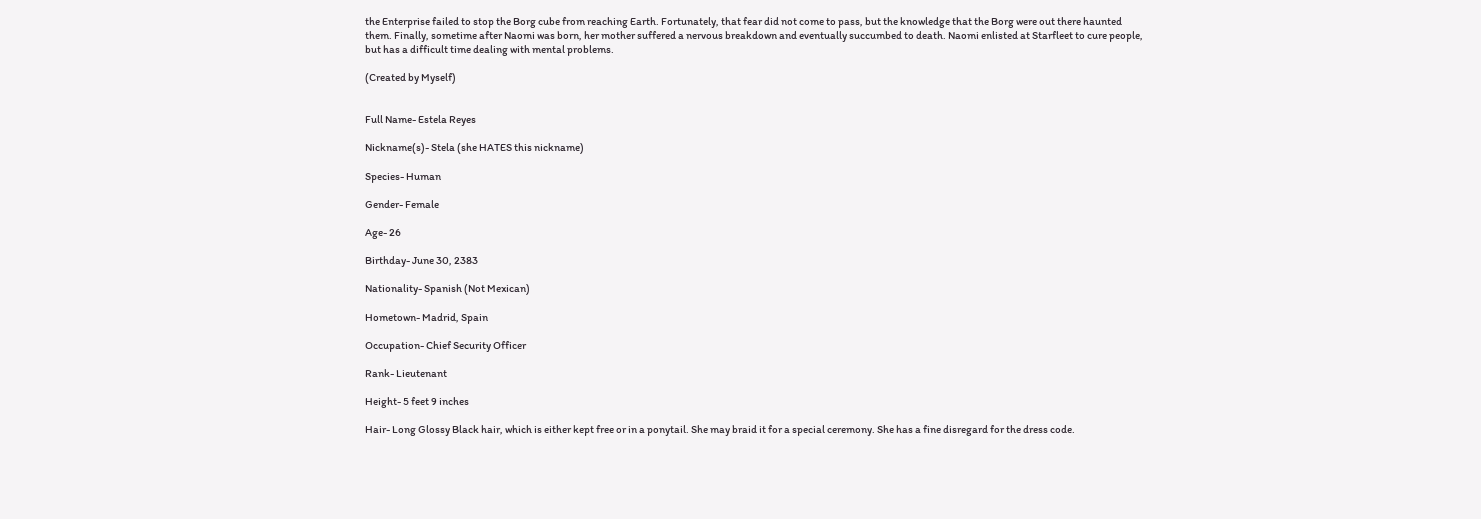the Enterprise failed to stop the Borg cube from reaching Earth. Fortunately, that fear did not come to pass, but the knowledge that the Borg were out there haunted them. Finally, sometime after Naomi was born, her mother suffered a nervous breakdown and eventually succumbed to death. Naomi enlisted at Starfleet to cure people, but has a difficult time dealing with mental problems.

(Created by Myself)


Full Name- Estela Reyes

Nickname(s)- Stela (she HATES this nickname)

Species- Human

Gender- Female

Age- 26

Birthday- June 30, 2383

Nationality- Spanish (Not Mexican)

Hometown- Madrid, Spain

Occupation- Chief Security Officer

Rank- Lieutenant

Height- 5 feet 9 inches

Hair- Long Glossy Black hair, which is either kept free or in a ponytail. She may braid it for a special ceremony. She has a fine disregard for the dress code.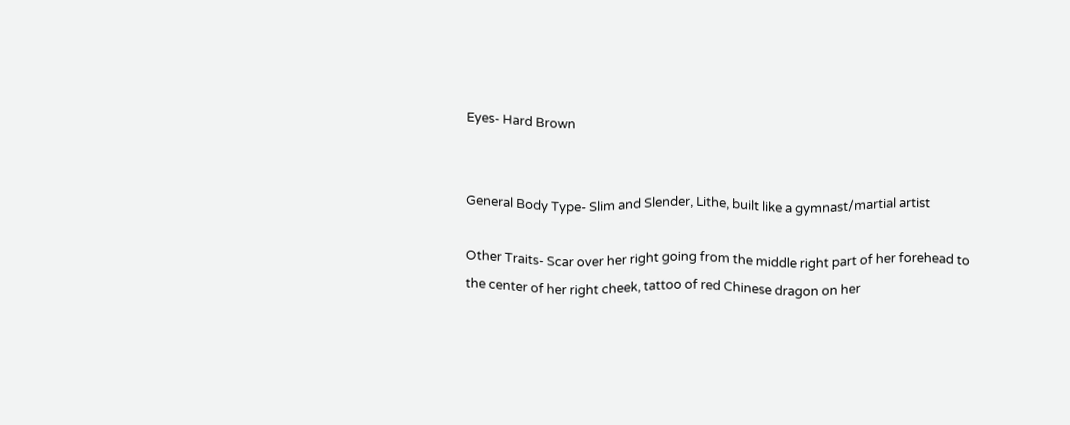Eyes- Hard Brown


General Body Type- Slim and Slender, Lithe, built like a gymnast/martial artist

Other Traits- Scar over her right going from the middle right part of her forehead to the center of her right cheek, tattoo of red Chinese dragon on her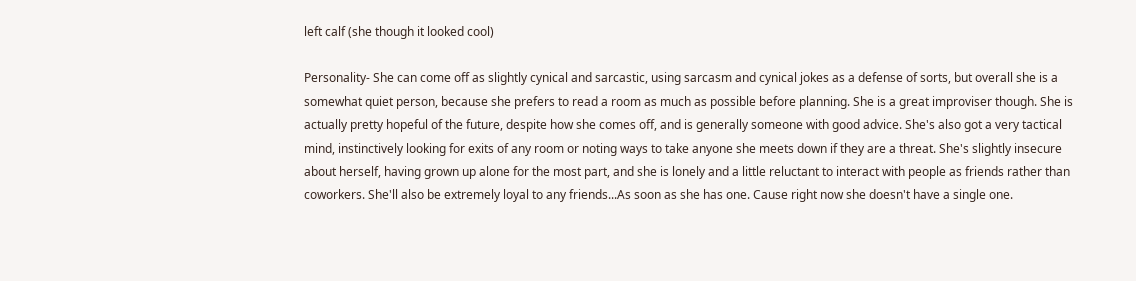left calf (she though it looked cool)

Personality- She can come off as slightly cynical and sarcastic, using sarcasm and cynical jokes as a defense of sorts, but overall she is a somewhat quiet person, because she prefers to read a room as much as possible before planning. She is a great improviser though. She is actually pretty hopeful of the future, despite how she comes off, and is generally someone with good advice. She's also got a very tactical mind, instinctively looking for exits of any room or noting ways to take anyone she meets down if they are a threat. She's slightly insecure about herself, having grown up alone for the most part, and she is lonely and a little reluctant to interact with people as friends rather than coworkers. She'll also be extremely loyal to any friends...As soon as she has one. Cause right now she doesn't have a single one.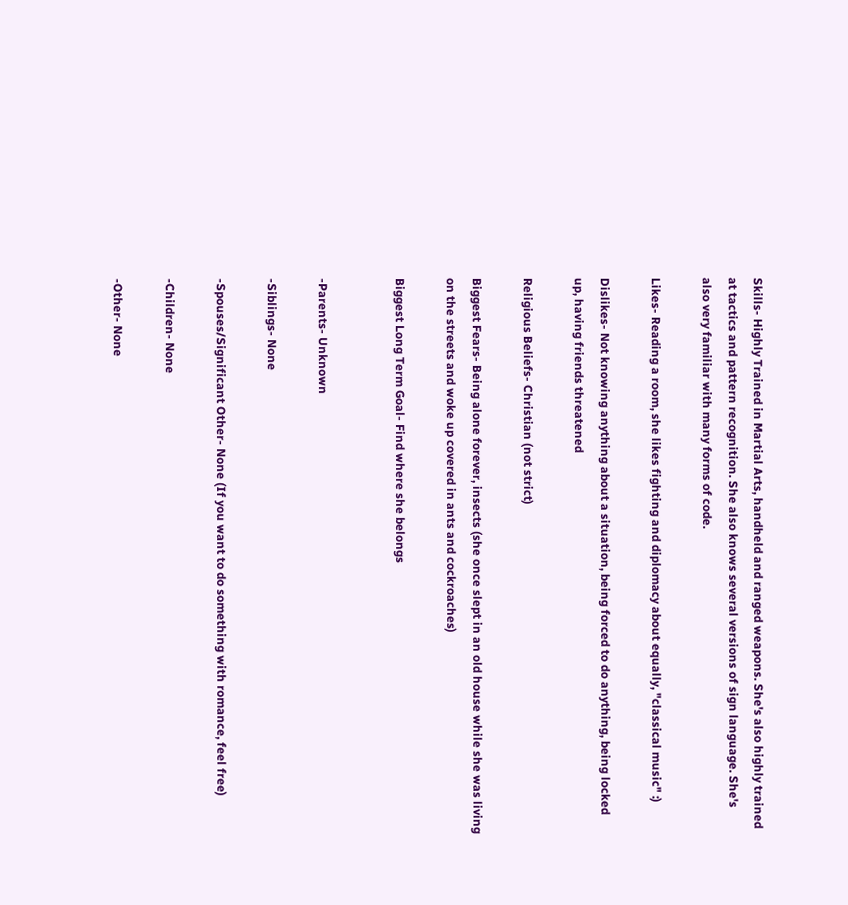Skills- Highly Trained in Martial Arts, handheld and ranged weapons. She's also highly trained at tactics and pattern recognition. She also knows several versions of sign language. She's also very familiar with many forms of code.

Likes- Reading a room, she likes fighting and diplomacy about equally, "classical music" :)

Dislikes- Not knowing anything about a situation, being forced to do anything, being locked up, having friends threatened

Religious Beliefs- Christian (not strict)

Biggest Fears- Being alone forever, insects (she once slept in an old house while she was living on the streets and woke up covered in ants and cockroaches)

Biggest Long Term Goal- Find where she belongs


-Parents- Unknown

-Siblings- None

-Spouses/Significant Other- None (If you want to do something with romance, feel free)

-Children- None

-Other- None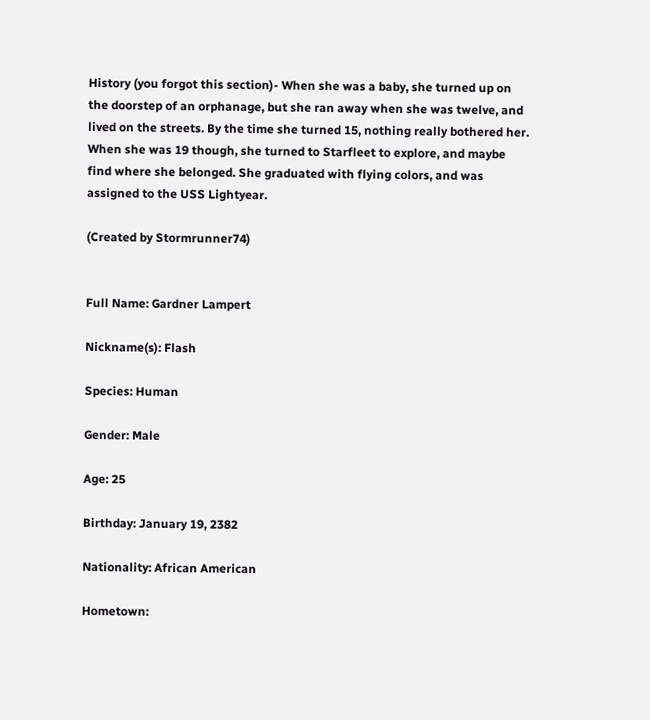History (you forgot this section)- When she was a baby, she turned up on the doorstep of an orphanage, but she ran away when she was twelve, and lived on the streets. By the time she turned 15, nothing really bothered her. When she was 19 though, she turned to Starfleet to explore, and maybe find where she belonged. She graduated with flying colors, and was assigned to the USS Lightyear.

(Created by Stormrunner74)


Full Name: Gardner Lampert

Nickname(s): Flash

Species: Human

Gender: Male

Age: 25

Birthday: January 19, 2382

Nationality: African American

Hometown: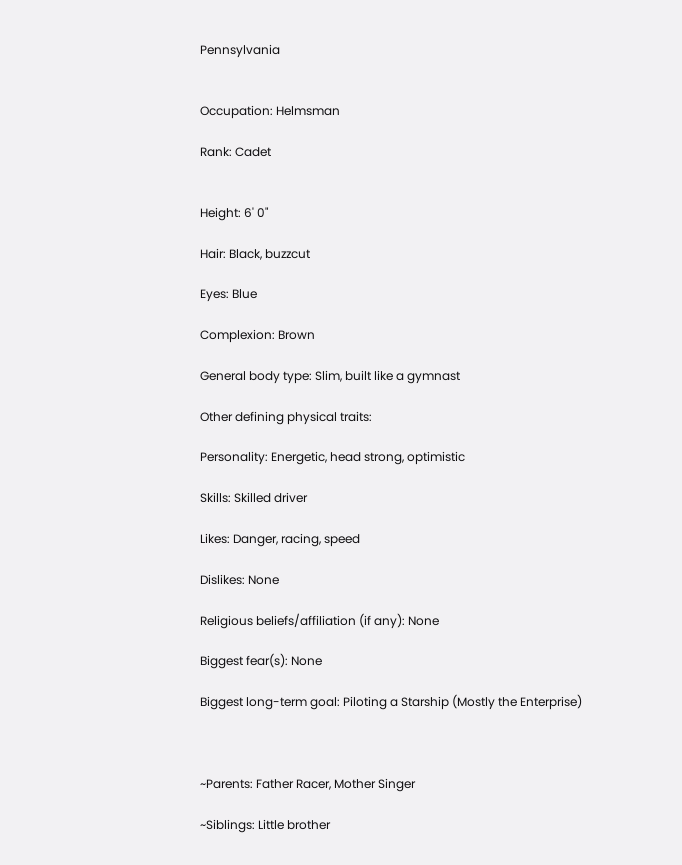Pennsylvania


Occupation: Helmsman

Rank: Cadet


Height: 6' 0"

Hair: Black, buzzcut

Eyes: Blue

Complexion: Brown

General body type: Slim, built like a gymnast

Other defining physical traits:

Personality: Energetic, head strong, optimistic

Skills: Skilled driver

Likes: Danger, racing, speed

Dislikes: None

Religious beliefs/affiliation (if any): None

Biggest fear(s): None

Biggest long-term goal: Piloting a Starship (Mostly the Enterprise)



~Parents: Father Racer, Mother Singer

~Siblings: Little brother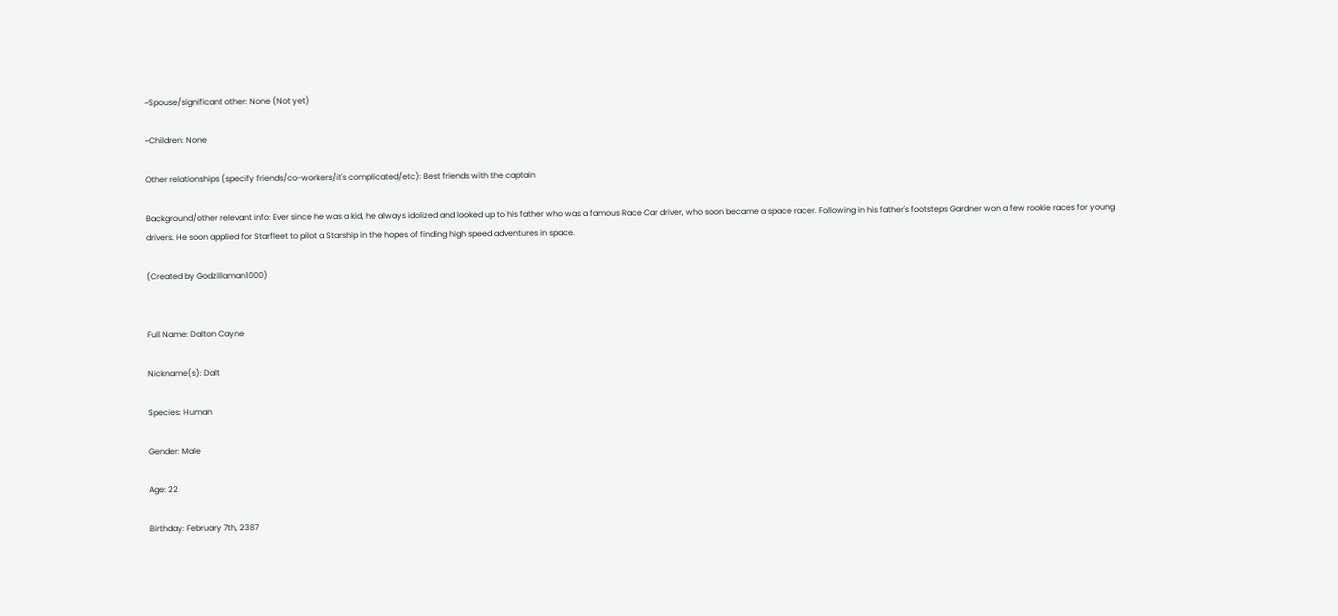~Spouse/significant other: None (Not yet)

~Children: None

Other relationships (specify friends/co-workers/it's complicated/etc): Best friends with the captain

Background/other relevant info: Ever since he was a kid, he always idolized and looked up to his father who was a famous Race Car driver, who soon became a space racer. Following in his father's footsteps Gardner won a few rookie races for young drivers. He soon applied for Starfleet to pilot a Starship in the hopes of finding high speed adventures in space.

(Created by Godzillaman1000)


Full Name: Dalton Cayne

Nickname(s): Dalt

Species: Human

Gender: Male

Age: 22

Birthday: February 7th, 2387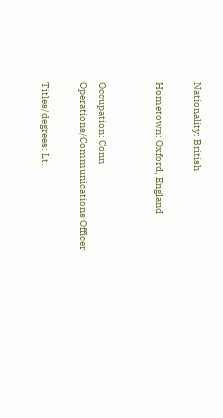Nationality: British

Hometown: Oxford, England


Occupation: Conn Operations/Communications Officer

Titles/degrees: Lt.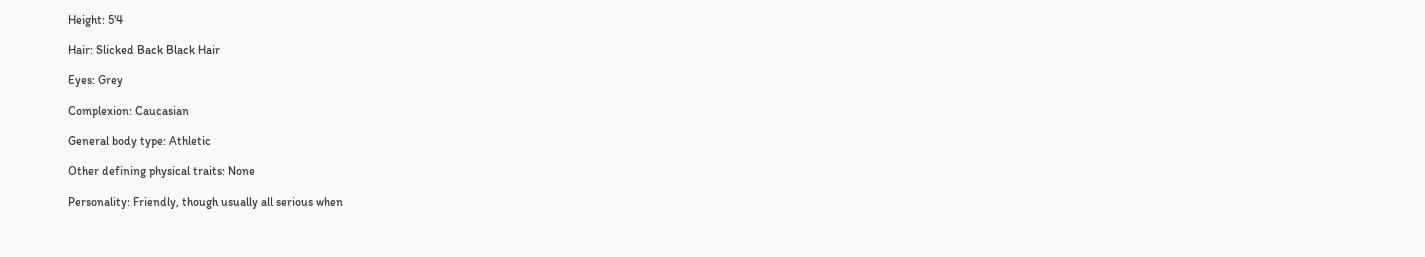Height: 5'4

Hair: Slicked Back Black Hair

Eyes: Grey

Complexion: Caucasian

General body type: Athletic

Other defining physical traits: None

Personality: Friendly, though usually all serious when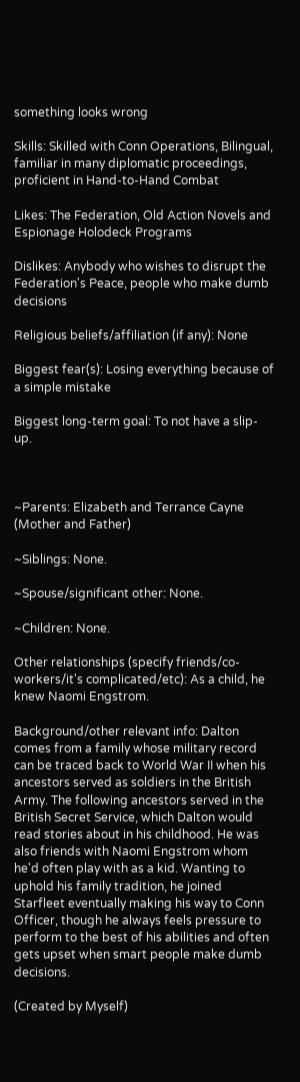something looks wrong

Skills: Skilled with Conn Operations, Bilingual, familiar in many diplomatic proceedings, proficient in Hand-to-Hand Combat

Likes: The Federation, Old Action Novels and Espionage Holodeck Programs

Dislikes: Anybody who wishes to disrupt the Federation's Peace, people who make dumb decisions

Religious beliefs/affiliation (if any): None

Biggest fear(s): Losing everything because of a simple mistake

Biggest long-term goal: To not have a slip-up.



~Parents: Elizabeth and Terrance Cayne (Mother and Father)

~Siblings: None.

~Spouse/significant other: None.

~Children: None.

Other relationships (specify friends/co-workers/it's complicated/etc): As a child, he knew Naomi Engstrom.

Background/other relevant info: Dalton comes from a family whose military record can be traced back to World War II when his ancestors served as soldiers in the British Army. The following ancestors served in the British Secret Service, which Dalton would read stories about in his childhood. He was also friends with Naomi Engstrom whom he'd often play with as a kid. Wanting to uphold his family tradition, he joined Starfleet eventually making his way to Conn Officer, though he always feels pressure to perform to the best of his abilities and often gets upset when smart people make dumb decisions.

(Created by Myself)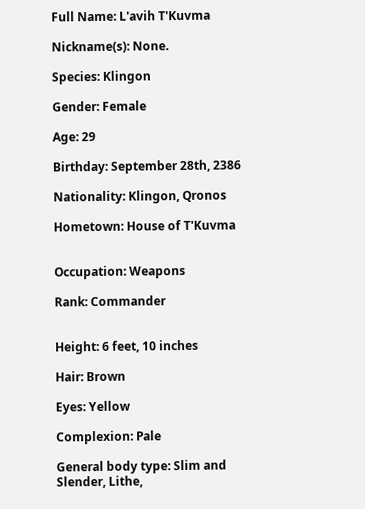Full Name: L'avih T'Kuvma

Nickname(s): None.

Species: Klingon

Gender: Female

Age: 29

Birthday: September 28th, 2386

Nationality: Klingon, Qronos

Hometown: House of T'Kuvma


Occupation: Weapons

Rank: Commander


Height: 6 feet, 10 inches

Hair: Brown

Eyes: Yellow

Complexion: Pale

General body type: Slim and Slender, Lithe,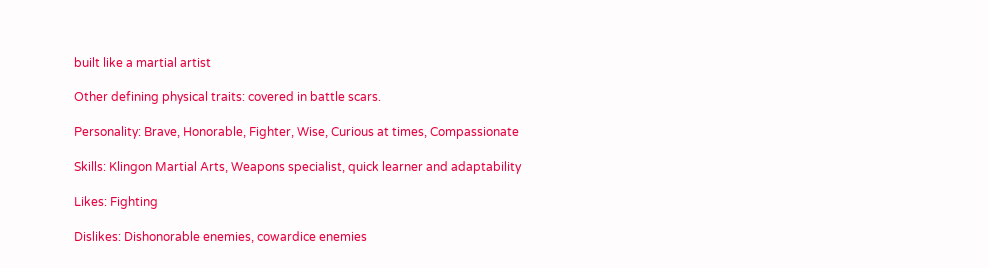built like a martial artist

Other defining physical traits: covered in battle scars.

Personality: Brave, Honorable, Fighter, Wise, Curious at times, Compassionate

Skills: Klingon Martial Arts, Weapons specialist, quick learner and adaptability

Likes: Fighting

Dislikes: Dishonorable enemies, cowardice enemies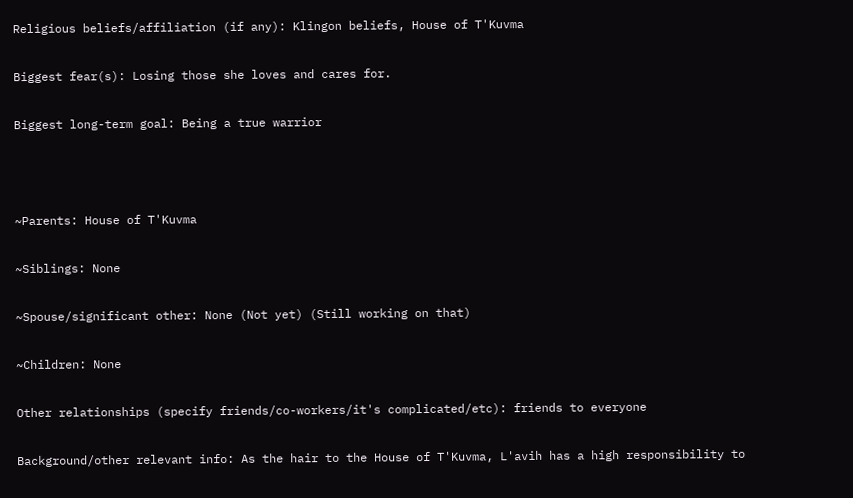Religious beliefs/affiliation (if any): Klingon beliefs, House of T'Kuvma

Biggest fear(s): Losing those she loves and cares for.

Biggest long-term goal: Being a true warrior



~Parents: House of T'Kuvma

~Siblings: None

~Spouse/significant other: None (Not yet) (Still working on that)

~Children: None

Other relationships (specify friends/co-workers/it's complicated/etc): friends to everyone

Background/other relevant info: As the hair to the House of T'Kuvma, L'avih has a high responsibility to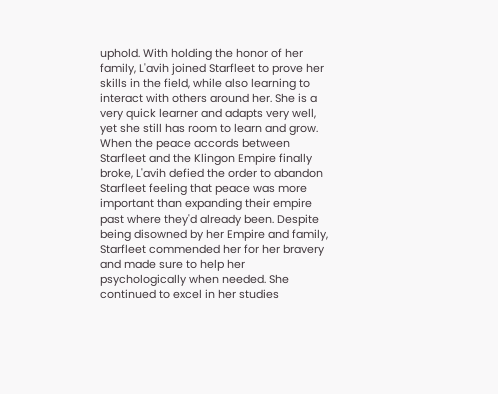uphold. With holding the honor of her family, L'avih joined Starfleet to prove her skills in the field, while also learning to interact with others around her. She is a very quick learner and adapts very well, yet she still has room to learn and grow. When the peace accords between Starfleet and the Klingon Empire finally broke, L'avih defied the order to abandon Starfleet feeling that peace was more important than expanding their empire past where they'd already been. Despite being disowned by her Empire and family, Starfleet commended her for her bravery and made sure to help her psychologically when needed. She continued to excel in her studies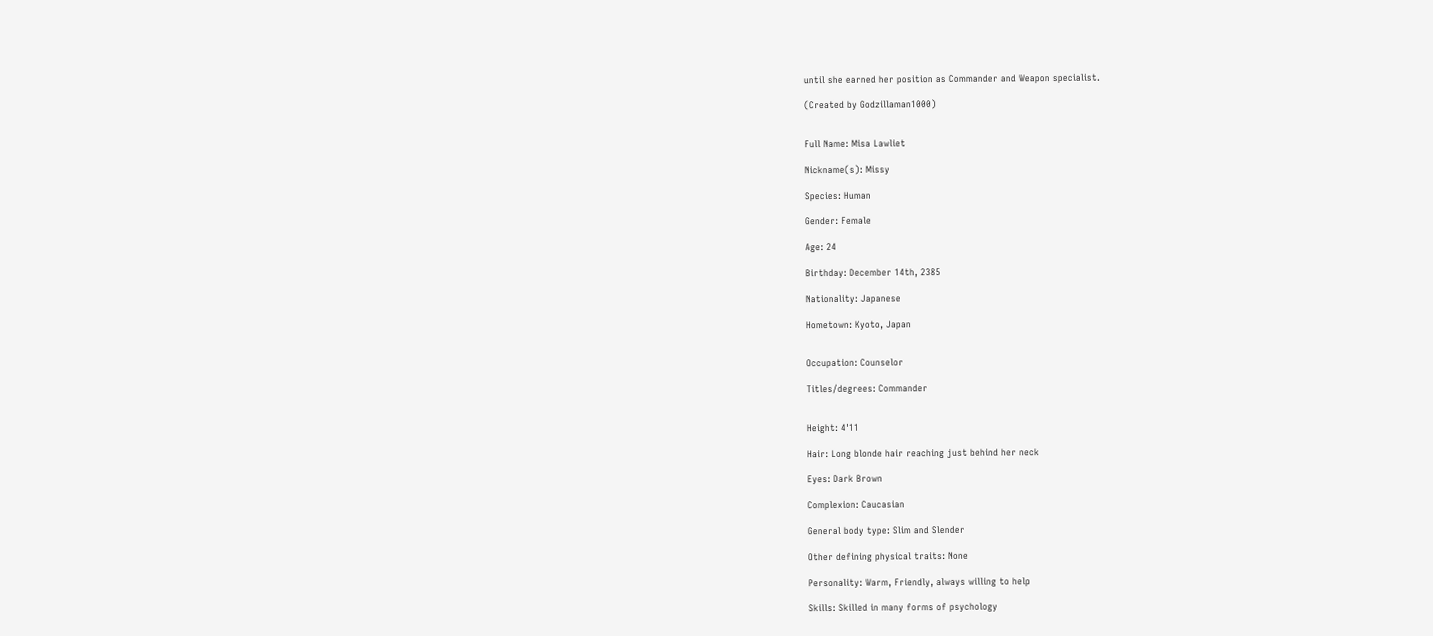until she earned her position as Commander and Weapon specialist.

(Created by Godzillaman1000)


Full Name: Misa Lawliet

Nickname(s): Missy

Species: Human

Gender: Female

Age: 24

Birthday: December 14th, 2385

Nationality: Japanese

Hometown: Kyoto, Japan


Occupation: Counselor

Titles/degrees: Commander


Height: 4'11

Hair: Long blonde hair reaching just behind her neck

Eyes: Dark Brown

Complexion: Caucasian

General body type: Slim and Slender

Other defining physical traits: None

Personality: Warm, Friendly, always willing to help

Skills: Skilled in many forms of psychology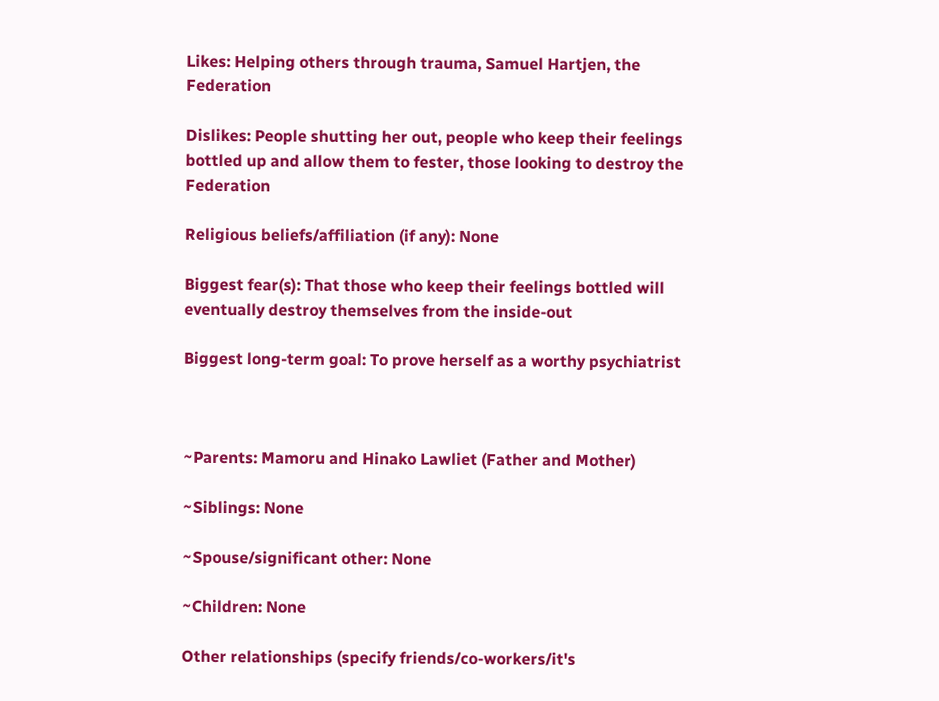Likes: Helping others through trauma, Samuel Hartjen, the Federation

Dislikes: People shutting her out, people who keep their feelings bottled up and allow them to fester, those looking to destroy the Federation

Religious beliefs/affiliation (if any): None

Biggest fear(s): That those who keep their feelings bottled will eventually destroy themselves from the inside-out

Biggest long-term goal: To prove herself as a worthy psychiatrist



~Parents: Mamoru and Hinako Lawliet (Father and Mother)

~Siblings: None

~Spouse/significant other: None

~Children: None

Other relationships (specify friends/co-workers/it's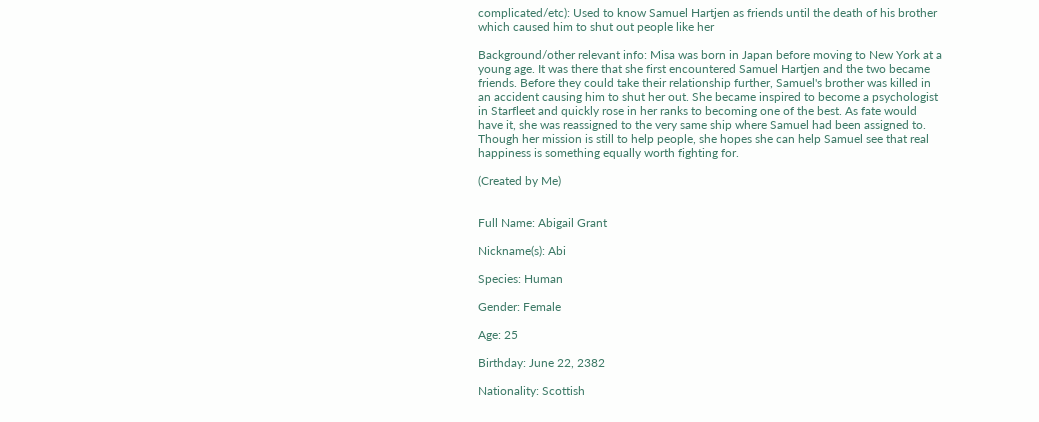complicated/etc): Used to know Samuel Hartjen as friends until the death of his brother which caused him to shut out people like her

Background/other relevant info: Misa was born in Japan before moving to New York at a young age. It was there that she first encountered Samuel Hartjen and the two became friends. Before they could take their relationship further, Samuel's brother was killed in an accident causing him to shut her out. She became inspired to become a psychologist in Starfleet and quickly rose in her ranks to becoming one of the best. As fate would have it, she was reassigned to the very same ship where Samuel had been assigned to. Though her mission is still to help people, she hopes she can help Samuel see that real happiness is something equally worth fighting for.

(Created by Me)


Full Name: Abigail Grant

Nickname(s): Abi

Species: Human

Gender: Female

Age: 25

Birthday: June 22, 2382

Nationality: Scottish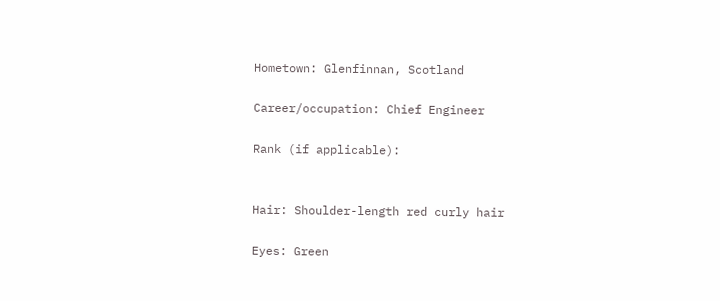Hometown: Glenfinnan, Scotland

Career/occupation: Chief Engineer

Rank (if applicable):


Hair: Shoulder-length red curly hair

Eyes: Green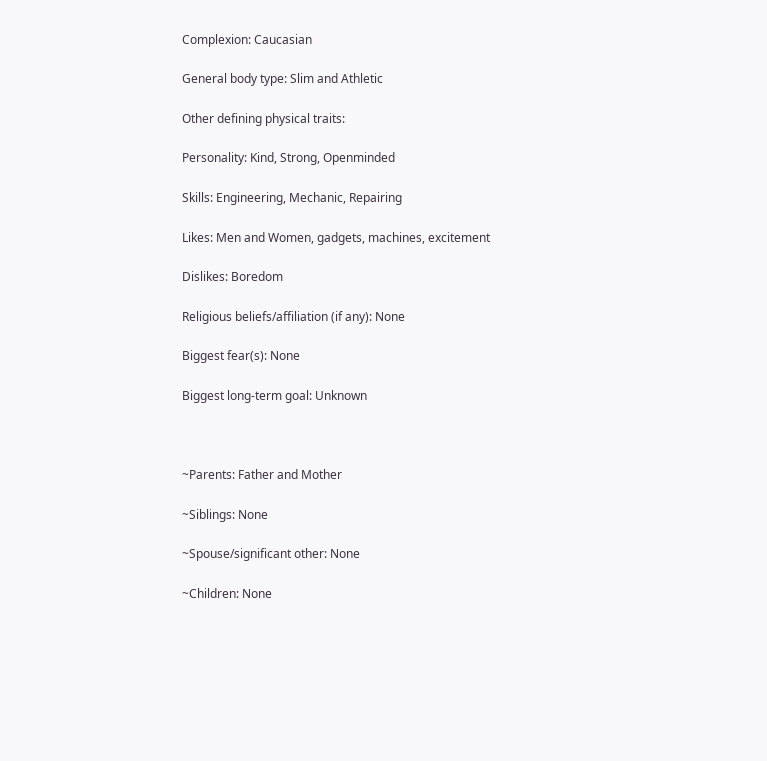Complexion: Caucasian

General body type: Slim and Athletic

Other defining physical traits:

Personality: Kind, Strong, Openminded

Skills: Engineering, Mechanic, Repairing

Likes: Men and Women, gadgets, machines, excitement

Dislikes: Boredom

Religious beliefs/affiliation (if any): None

Biggest fear(s): None

Biggest long-term goal: Unknown



~Parents: Father and Mother

~Siblings: None

~Spouse/significant other: None

~Children: None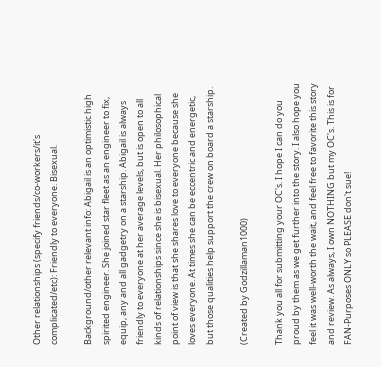Other relationships (specify friends/co-workers/it's complicated/etc): Friendly to everyone. Bisexual.

Background/other relevant info: Abigail is an optimistic high spirited engineer. She joined star fleet as an engineer to fix, equip, any and all gadgetry on a starship. Abigail is always friendly to everyone at her average levels, but is open to all kinds of relationships since she is bisexual. Her philosophical point of view is that she shares love to everyone because she loves everyone. At times she can be eccentric and energetic, but those qualities help support the crew on board a starship.

(Created by Godzillaman1000)

Thank you all for submitting your OC's. I hope I can do you proud by them as we get further into the story. I also hope you feel it was well-worth the wait, and feel free to favorite this story and review. As always, I own NOTHING but my OC's. This is for FAN-Purposes ONLY so PLEASE don't sue!